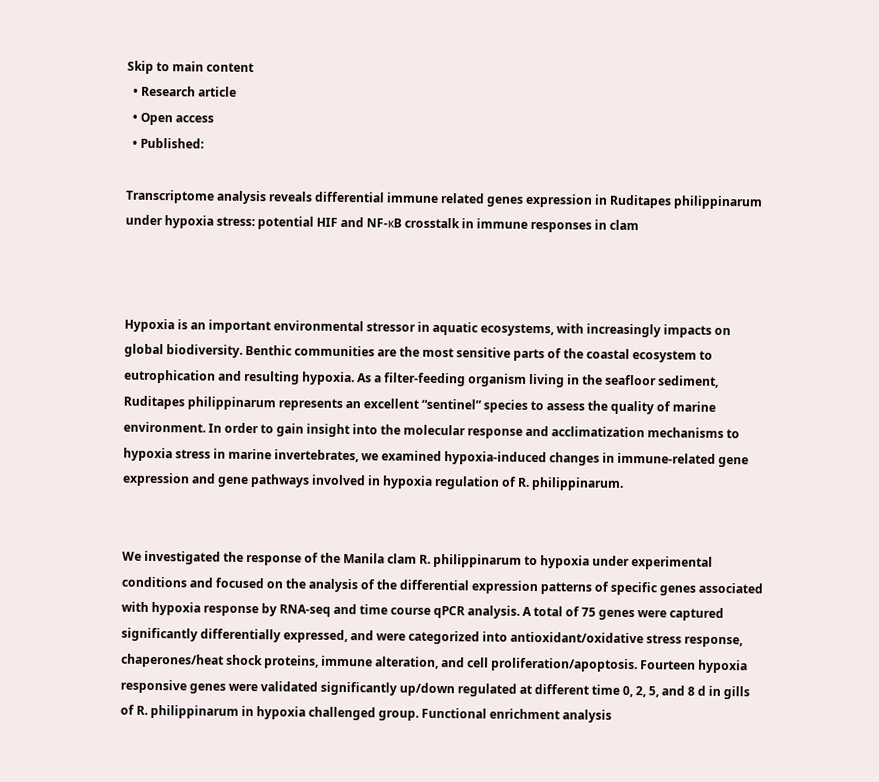Skip to main content
  • Research article
  • Open access
  • Published:

Transcriptome analysis reveals differential immune related genes expression in Ruditapes philippinarum under hypoxia stress: potential HIF and NF-κB crosstalk in immune responses in clam



Hypoxia is an important environmental stressor in aquatic ecosystems, with increasingly impacts on global biodiversity. Benthic communities are the most sensitive parts of the coastal ecosystem to eutrophication and resulting hypoxia. As a filter-feeding organism living in the seafloor sediment, Ruditapes philippinarum represents an excellent “sentinel” species to assess the quality of marine environment. In order to gain insight into the molecular response and acclimatization mechanisms to hypoxia stress in marine invertebrates, we examined hypoxia-induced changes in immune-related gene expression and gene pathways involved in hypoxia regulation of R. philippinarum.


We investigated the response of the Manila clam R. philippinarum to hypoxia under experimental conditions and focused on the analysis of the differential expression patterns of specific genes associated with hypoxia response by RNA-seq and time course qPCR analysis. A total of 75 genes were captured significantly differentially expressed, and were categorized into antioxidant/oxidative stress response, chaperones/heat shock proteins, immune alteration, and cell proliferation/apoptosis. Fourteen hypoxia responsive genes were validated significantly up/down regulated at different time 0, 2, 5, and 8 d in gills of R. philippinarum in hypoxia challenged group. Functional enrichment analysis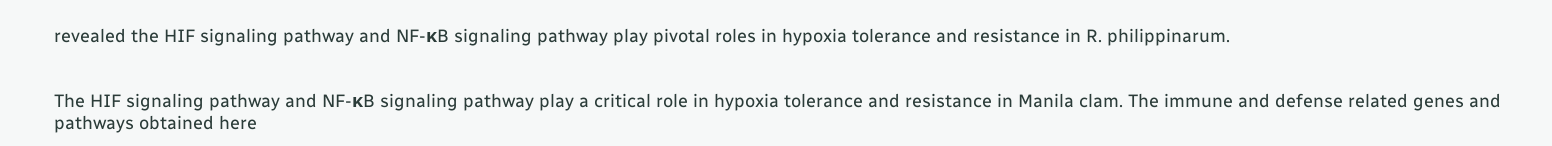revealed the HIF signaling pathway and NF-κB signaling pathway play pivotal roles in hypoxia tolerance and resistance in R. philippinarum.


The HIF signaling pathway and NF-κB signaling pathway play a critical role in hypoxia tolerance and resistance in Manila clam. The immune and defense related genes and pathways obtained here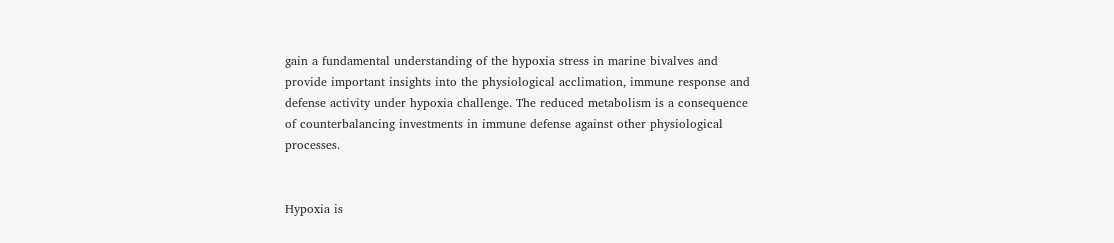gain a fundamental understanding of the hypoxia stress in marine bivalves and provide important insights into the physiological acclimation, immune response and defense activity under hypoxia challenge. The reduced metabolism is a consequence of counterbalancing investments in immune defense against other physiological processes.


Hypoxia is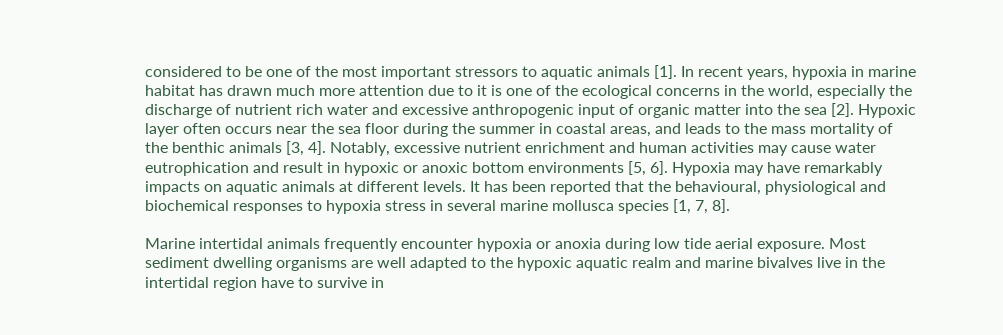considered to be one of the most important stressors to aquatic animals [1]. In recent years, hypoxia in marine habitat has drawn much more attention due to it is one of the ecological concerns in the world, especially the discharge of nutrient rich water and excessive anthropogenic input of organic matter into the sea [2]. Hypoxic layer often occurs near the sea floor during the summer in coastal areas, and leads to the mass mortality of the benthic animals [3, 4]. Notably, excessive nutrient enrichment and human activities may cause water eutrophication and result in hypoxic or anoxic bottom environments [5, 6]. Hypoxia may have remarkably impacts on aquatic animals at different levels. It has been reported that the behavioural, physiological and biochemical responses to hypoxia stress in several marine mollusca species [1, 7, 8].

Marine intertidal animals frequently encounter hypoxia or anoxia during low tide aerial exposure. Most sediment dwelling organisms are well adapted to the hypoxic aquatic realm and marine bivalves live in the intertidal region have to survive in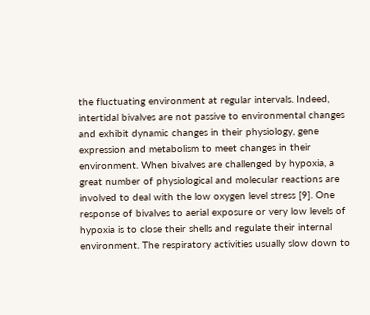the fluctuating environment at regular intervals. Indeed, intertidal bivalves are not passive to environmental changes and exhibit dynamic changes in their physiology, gene expression and metabolism to meet changes in their environment. When bivalves are challenged by hypoxia, a great number of physiological and molecular reactions are involved to deal with the low oxygen level stress [9]. One response of bivalves to aerial exposure or very low levels of hypoxia is to close their shells and regulate their internal environment. The respiratory activities usually slow down to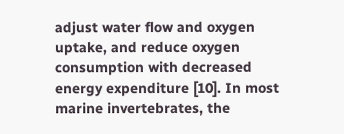adjust water flow and oxygen uptake, and reduce oxygen consumption with decreased energy expenditure [10]. In most marine invertebrates, the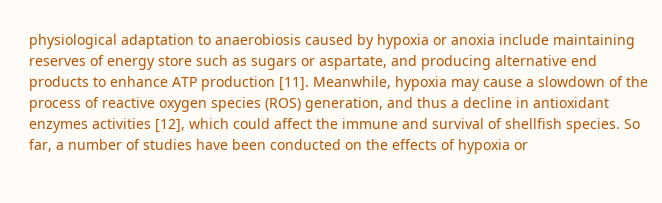physiological adaptation to anaerobiosis caused by hypoxia or anoxia include maintaining reserves of energy store such as sugars or aspartate, and producing alternative end products to enhance ATP production [11]. Meanwhile, hypoxia may cause a slowdown of the process of reactive oxygen species (ROS) generation, and thus a decline in antioxidant enzymes activities [12], which could affect the immune and survival of shellfish species. So far, a number of studies have been conducted on the effects of hypoxia or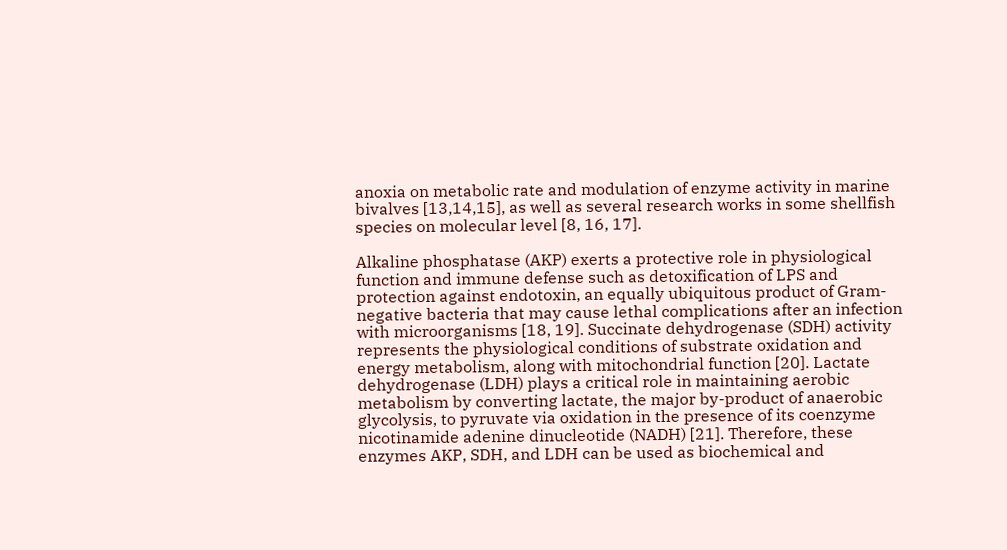anoxia on metabolic rate and modulation of enzyme activity in marine bivalves [13,14,15], as well as several research works in some shellfish species on molecular level [8, 16, 17].

Alkaline phosphatase (AKP) exerts a protective role in physiological function and immune defense such as detoxification of LPS and protection against endotoxin, an equally ubiquitous product of Gram-negative bacteria that may cause lethal complications after an infection with microorganisms [18, 19]. Succinate dehydrogenase (SDH) activity represents the physiological conditions of substrate oxidation and energy metabolism, along with mitochondrial function [20]. Lactate dehydrogenase (LDH) plays a critical role in maintaining aerobic metabolism by converting lactate, the major by-product of anaerobic glycolysis, to pyruvate via oxidation in the presence of its coenzyme nicotinamide adenine dinucleotide (NADH) [21]. Therefore, these enzymes AKP, SDH, and LDH can be used as biochemical and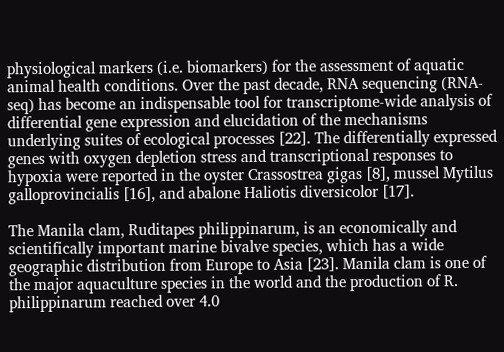physiological markers (i.e. biomarkers) for the assessment of aquatic animal health conditions. Over the past decade, RNA sequencing (RNA-seq) has become an indispensable tool for transcriptome-wide analysis of differential gene expression and elucidation of the mechanisms underlying suites of ecological processes [22]. The differentially expressed genes with oxygen depletion stress and transcriptional responses to hypoxia were reported in the oyster Crassostrea gigas [8], mussel Mytilus galloprovincialis [16], and abalone Haliotis diversicolor [17].

The Manila clam, Ruditapes philippinarum, is an economically and scientifically important marine bivalve species, which has a wide geographic distribution from Europe to Asia [23]. Manila clam is one of the major aquaculture species in the world and the production of R. philippinarum reached over 4.0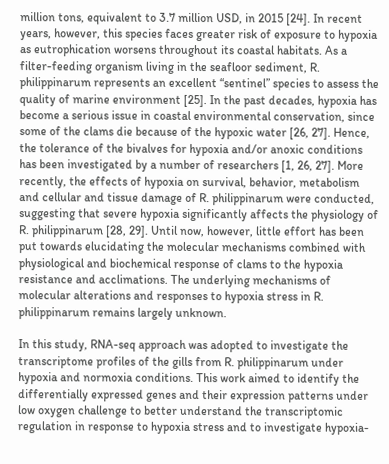million tons, equivalent to 3.7 million USD, in 2015 [24]. In recent years, however, this species faces greater risk of exposure to hypoxia as eutrophication worsens throughout its coastal habitats. As a filter-feeding organism living in the seafloor sediment, R. philippinarum represents an excellent “sentinel” species to assess the quality of marine environment [25]. In the past decades, hypoxia has become a serious issue in coastal environmental conservation, since some of the clams die because of the hypoxic water [26, 27]. Hence, the tolerance of the bivalves for hypoxia and/or anoxic conditions has been investigated by a number of researchers [1, 26, 27]. More recently, the effects of hypoxia on survival, behavior, metabolism and cellular and tissue damage of R. philippinarum were conducted, suggesting that severe hypoxia significantly affects the physiology of R. philippinarum [28, 29]. Until now, however, little effort has been put towards elucidating the molecular mechanisms combined with physiological and biochemical response of clams to the hypoxia resistance and acclimations. The underlying mechanisms of molecular alterations and responses to hypoxia stress in R. philippinarum remains largely unknown.

In this study, RNA-seq approach was adopted to investigate the transcriptome profiles of the gills from R. philippinarum under hypoxia and normoxia conditions. This work aimed to identify the differentially expressed genes and their expression patterns under low oxygen challenge to better understand the transcriptomic regulation in response to hypoxia stress and to investigate hypoxia-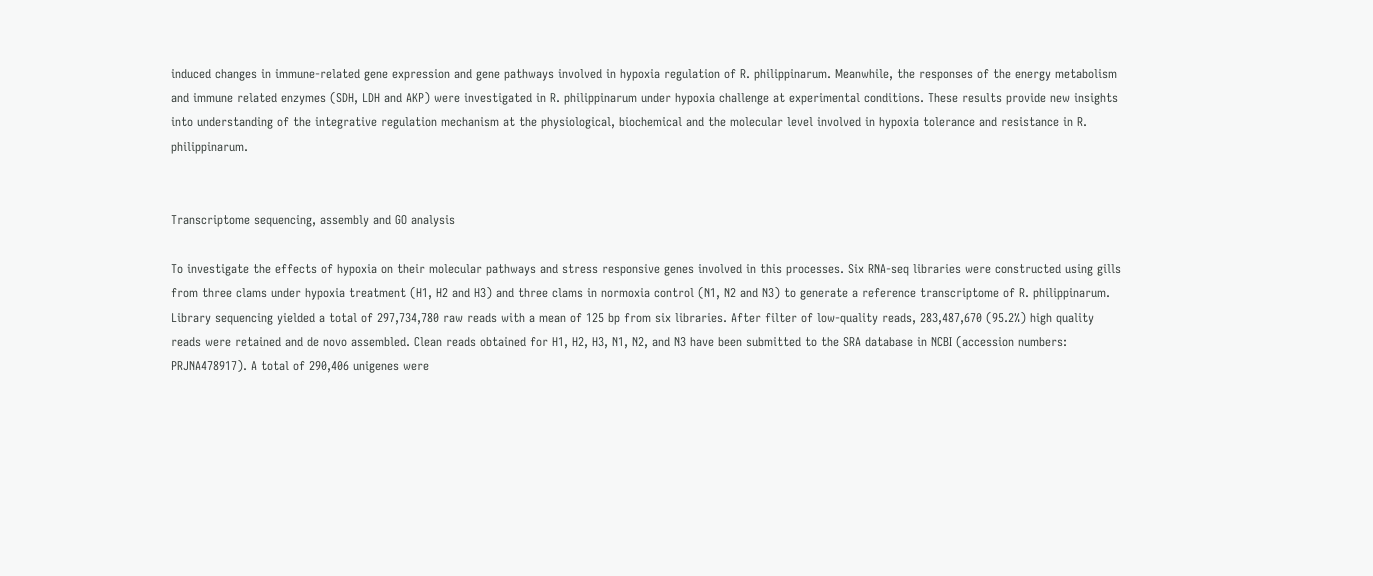induced changes in immune-related gene expression and gene pathways involved in hypoxia regulation of R. philippinarum. Meanwhile, the responses of the energy metabolism and immune related enzymes (SDH, LDH and AKP) were investigated in R. philippinarum under hypoxia challenge at experimental conditions. These results provide new insights into understanding of the integrative regulation mechanism at the physiological, biochemical and the molecular level involved in hypoxia tolerance and resistance in R. philippinarum.


Transcriptome sequencing, assembly and GO analysis

To investigate the effects of hypoxia on their molecular pathways and stress responsive genes involved in this processes. Six RNA-seq libraries were constructed using gills from three clams under hypoxia treatment (H1, H2 and H3) and three clams in normoxia control (N1, N2 and N3) to generate a reference transcriptome of R. philippinarum. Library sequencing yielded a total of 297,734,780 raw reads with a mean of 125 bp from six libraries. After filter of low-quality reads, 283,487,670 (95.2%) high quality reads were retained and de novo assembled. Clean reads obtained for H1, H2, H3, N1, N2, and N3 have been submitted to the SRA database in NCBI (accession numbers: PRJNA478917). A total of 290,406 unigenes were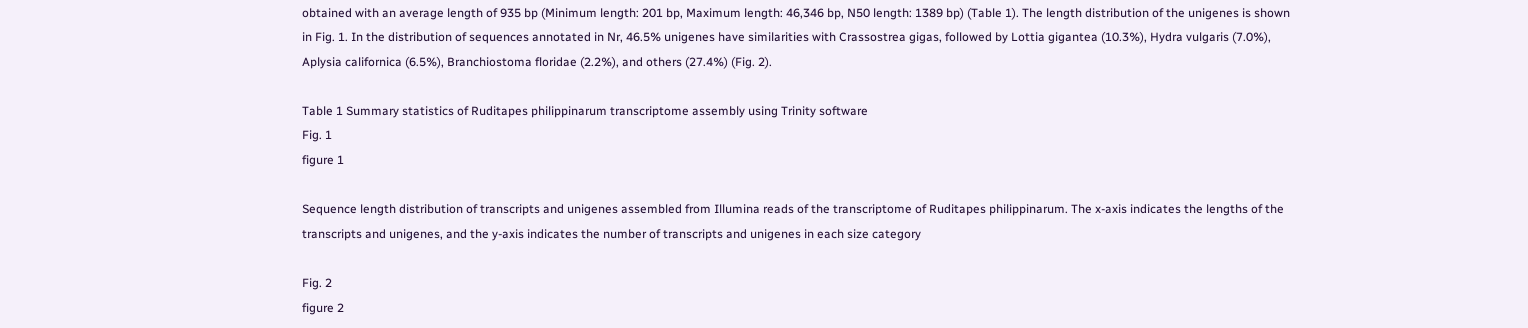obtained with an average length of 935 bp (Minimum length: 201 bp, Maximum length: 46,346 bp, N50 length: 1389 bp) (Table 1). The length distribution of the unigenes is shown in Fig. 1. In the distribution of sequences annotated in Nr, 46.5% unigenes have similarities with Crassostrea gigas, followed by Lottia gigantea (10.3%), Hydra vulgaris (7.0%), Aplysia californica (6.5%), Branchiostoma floridae (2.2%), and others (27.4%) (Fig. 2).

Table 1 Summary statistics of Ruditapes philippinarum transcriptome assembly using Trinity software
Fig. 1
figure 1

Sequence length distribution of transcripts and unigenes assembled from Illumina reads of the transcriptome of Ruditapes philippinarum. The x-axis indicates the lengths of the transcripts and unigenes, and the y-axis indicates the number of transcripts and unigenes in each size category

Fig. 2
figure 2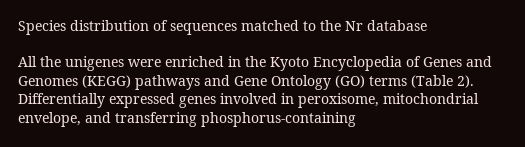Species distribution of sequences matched to the Nr database

All the unigenes were enriched in the Kyoto Encyclopedia of Genes and Genomes (KEGG) pathways and Gene Ontology (GO) terms (Table 2). Differentially expressed genes involved in peroxisome, mitochondrial envelope, and transferring phosphorus-containing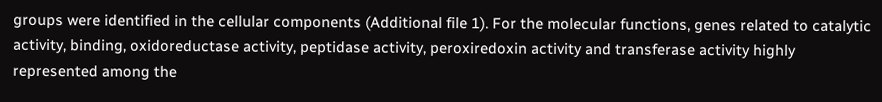groups were identified in the cellular components (Additional file 1). For the molecular functions, genes related to catalytic activity, binding, oxidoreductase activity, peptidase activity, peroxiredoxin activity and transferase activity highly represented among the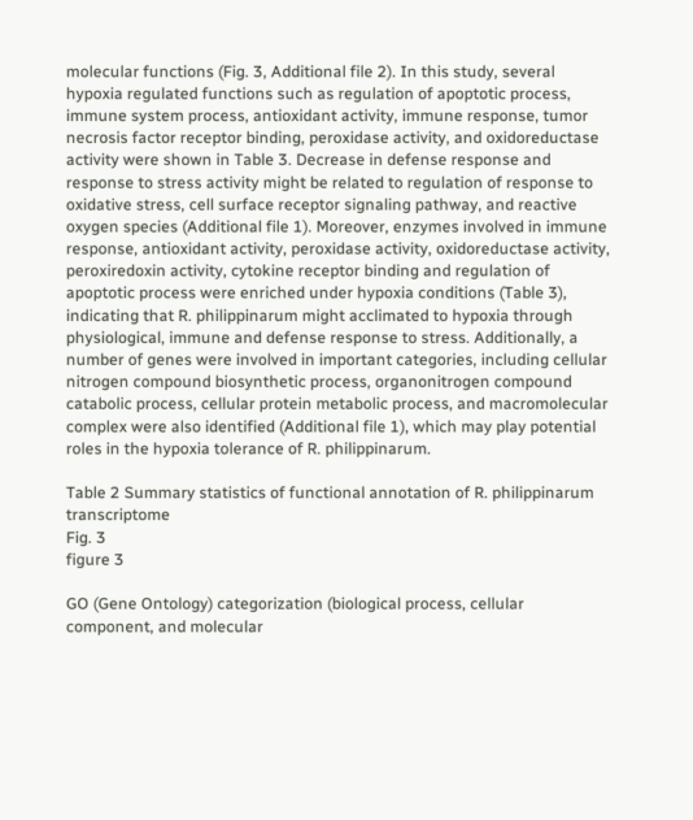molecular functions (Fig. 3, Additional file 2). In this study, several hypoxia regulated functions such as regulation of apoptotic process, immune system process, antioxidant activity, immune response, tumor necrosis factor receptor binding, peroxidase activity, and oxidoreductase activity were shown in Table 3. Decrease in defense response and response to stress activity might be related to regulation of response to oxidative stress, cell surface receptor signaling pathway, and reactive oxygen species (Additional file 1). Moreover, enzymes involved in immune response, antioxidant activity, peroxidase activity, oxidoreductase activity, peroxiredoxin activity, cytokine receptor binding and regulation of apoptotic process were enriched under hypoxia conditions (Table 3), indicating that R. philippinarum might acclimated to hypoxia through physiological, immune and defense response to stress. Additionally, a number of genes were involved in important categories, including cellular nitrogen compound biosynthetic process, organonitrogen compound catabolic process, cellular protein metabolic process, and macromolecular complex were also identified (Additional file 1), which may play potential roles in the hypoxia tolerance of R. philippinarum.

Table 2 Summary statistics of functional annotation of R. philippinarum transcriptome
Fig. 3
figure 3

GO (Gene Ontology) categorization (biological process, cellular component, and molecular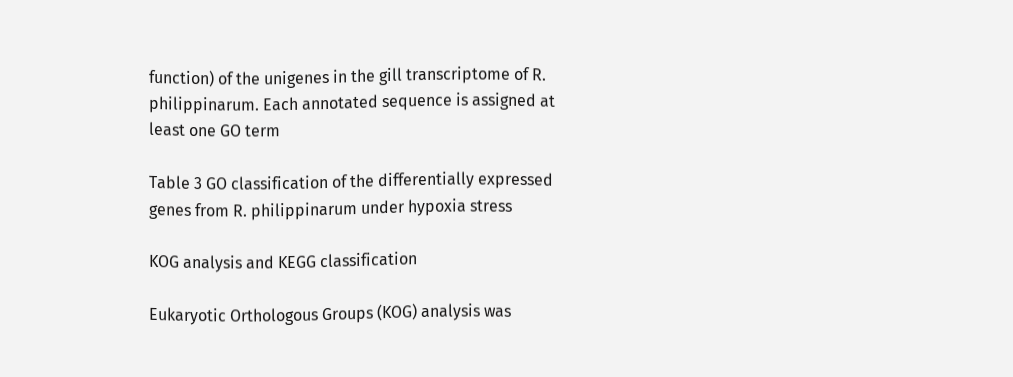function) of the unigenes in the gill transcriptome of R. philippinarum. Each annotated sequence is assigned at least one GO term

Table 3 GO classification of the differentially expressed genes from R. philippinarum under hypoxia stress

KOG analysis and KEGG classification

Eukaryotic Orthologous Groups (KOG) analysis was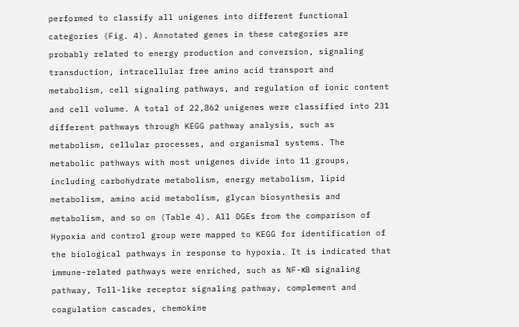performed to classify all unigenes into different functional categories (Fig. 4). Annotated genes in these categories are probably related to energy production and conversion, signaling transduction, intracellular free amino acid transport and metabolism, cell signaling pathways, and regulation of ionic content and cell volume. A total of 22,862 unigenes were classified into 231 different pathways through KEGG pathway analysis, such as metabolism, cellular processes, and organismal systems. The metabolic pathways with most unigenes divide into 11 groups, including carbohydrate metabolism, energy metabolism, lipid metabolism, amino acid metabolism, glycan biosynthesis and metabolism, and so on (Table 4). All DGEs from the comparison of Hypoxia and control group were mapped to KEGG for identification of the biological pathways in response to hypoxia. It is indicated that immune-related pathways were enriched, such as NF-κB signaling pathway, Toll-like receptor signaling pathway, complement and coagulation cascades, chemokine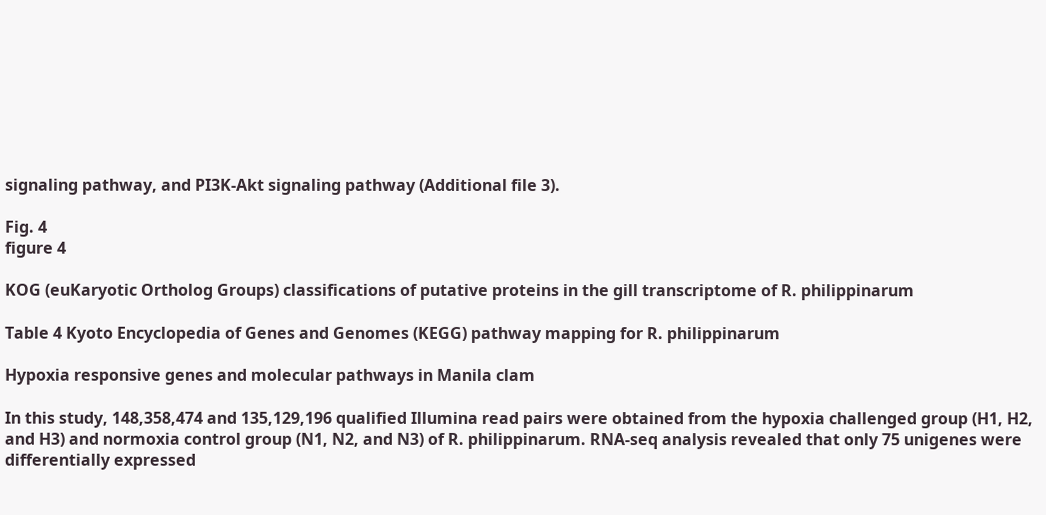signaling pathway, and PI3K-Akt signaling pathway (Additional file 3).

Fig. 4
figure 4

KOG (euKaryotic Ortholog Groups) classifications of putative proteins in the gill transcriptome of R. philippinarum

Table 4 Kyoto Encyclopedia of Genes and Genomes (KEGG) pathway mapping for R. philippinarum

Hypoxia responsive genes and molecular pathways in Manila clam

In this study, 148,358,474 and 135,129,196 qualified Illumina read pairs were obtained from the hypoxia challenged group (H1, H2, and H3) and normoxia control group (N1, N2, and N3) of R. philippinarum. RNA-seq analysis revealed that only 75 unigenes were differentially expressed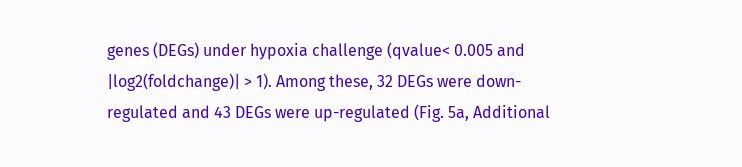genes (DEGs) under hypoxia challenge (qvalue< 0.005 and |log2(foldchange)| > 1). Among these, 32 DEGs were down-regulated and 43 DEGs were up-regulated (Fig. 5a, Additional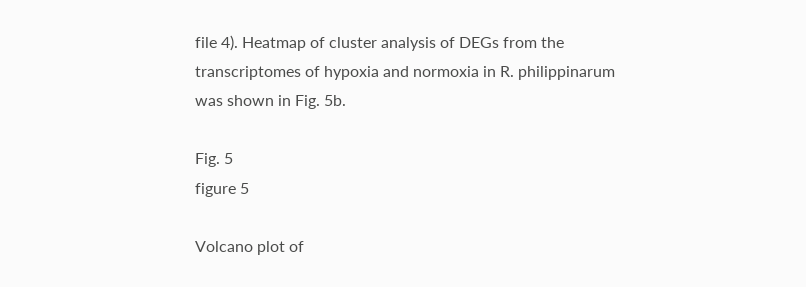file 4). Heatmap of cluster analysis of DEGs from the transcriptomes of hypoxia and normoxia in R. philippinarum was shown in Fig. 5b.

Fig. 5
figure 5

Volcano plot of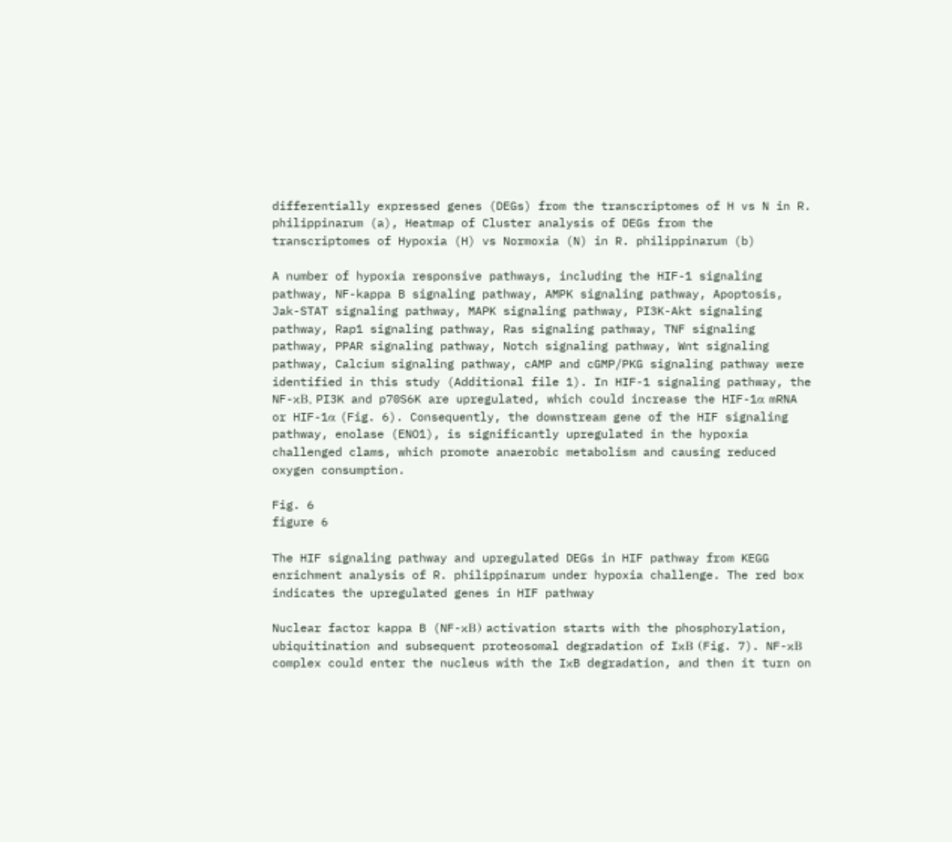differentially expressed genes (DEGs) from the transcriptomes of H vs N in R. philippinarum (a), Heatmap of Cluster analysis of DEGs from the transcriptomes of Hypoxia (H) vs Normoxia (N) in R. philippinarum (b)

A number of hypoxia responsive pathways, including the HIF-1 signaling pathway, NF-kappa B signaling pathway, AMPK signaling pathway, Apoptosis, Jak-STAT signaling pathway, MAPK signaling pathway, PI3K-Akt signaling pathway, Rap1 signaling pathway, Ras signaling pathway, TNF signaling pathway, PPAR signaling pathway, Notch signaling pathway, Wnt signaling pathway, Calcium signaling pathway, cAMP and cGMP/PKG signaling pathway were identified in this study (Additional file 1). In HIF-1 signaling pathway, the NF-κB, PI3K and p70S6K are upregulated, which could increase the HIF-1α mRNA or HIF-1α (Fig. 6). Consequently, the downstream gene of the HIF signaling pathway, enolase (ENO1), is significantly upregulated in the hypoxia challenged clams, which promote anaerobic metabolism and causing reduced oxygen consumption.

Fig. 6
figure 6

The HIF signaling pathway and upregulated DEGs in HIF pathway from KEGG enrichment analysis of R. philippinarum under hypoxia challenge. The red box indicates the upregulated genes in HIF pathway

Nuclear factor kappa B (NF-κB) activation starts with the phosphorylation, ubiquitination and subsequent proteosomal degradation of IκB (Fig. 7). NF-κB complex could enter the nucleus with the IκB degradation, and then it turn on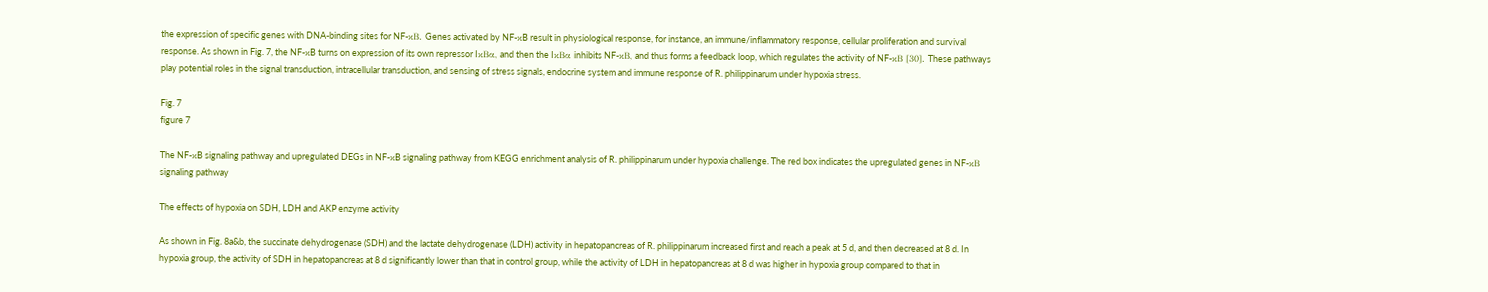the expression of specific genes with DNA-binding sites for NF-κB. Genes activated by NF-κB result in physiological response, for instance, an immune/inflammatory response, cellular proliferation and survival response. As shown in Fig. 7, the NF-κB turns on expression of its own repressor IκBα, and then the IκBα inhibits NF-κB, and thus forms a feedback loop, which regulates the activity of NF-κB [30]. These pathways play potential roles in the signal transduction, intracellular transduction, and sensing of stress signals, endocrine system and immune response of R. philippinarum under hypoxia stress.

Fig. 7
figure 7

The NF-κB signaling pathway and upregulated DEGs in NF-κB signaling pathway from KEGG enrichment analysis of R. philippinarum under hypoxia challenge. The red box indicates the upregulated genes in NF-κB signaling pathway

The effects of hypoxia on SDH, LDH and AKP enzyme activity

As shown in Fig. 8a&b, the succinate dehydrogenase (SDH) and the lactate dehydrogenase (LDH) activity in hepatopancreas of R. philippinarum increased first and reach a peak at 5 d, and then decreased at 8 d. In hypoxia group, the activity of SDH in hepatopancreas at 8 d significantly lower than that in control group, while the activity of LDH in hepatopancreas at 8 d was higher in hypoxia group compared to that in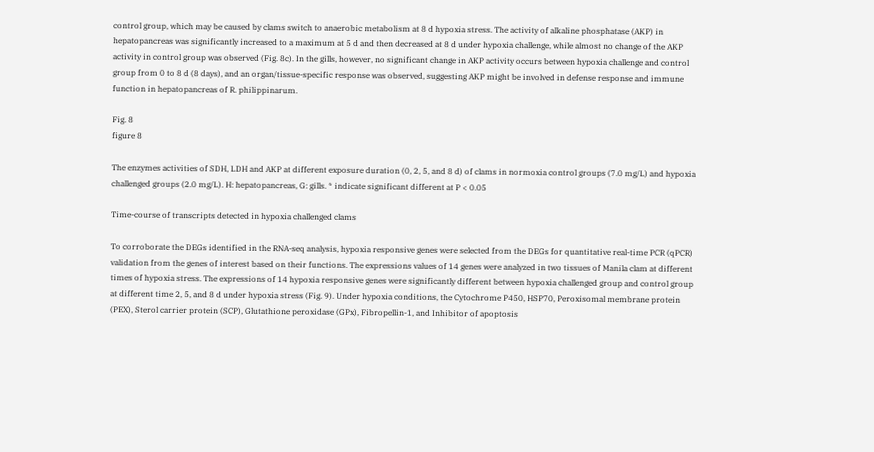control group, which may be caused by clams switch to anaerobic metabolism at 8 d hypoxia stress. The activity of alkaline phosphatase (AKP) in hepatopancreas was significantly increased to a maximum at 5 d and then decreased at 8 d under hypoxia challenge, while almost no change of the AKP activity in control group was observed (Fig. 8c). In the gills, however, no significant change in AKP activity occurs between hypoxia challenge and control group from 0 to 8 d (8 days), and an organ/tissue-specific response was observed, suggesting AKP might be involved in defense response and immune function in hepatopancreas of R. philippinarum.

Fig. 8
figure 8

The enzymes activities of SDH, LDH and AKP at different exposure duration (0, 2, 5, and 8 d) of clams in normoxia control groups (7.0 mg/L) and hypoxia challenged groups (2.0 mg/L). H: hepatopancreas, G: gills. * indicate significant different at P < 0.05

Time-course of transcripts detected in hypoxia challenged clams

To corroborate the DEGs identified in the RNA-seq analysis, hypoxia responsive genes were selected from the DEGs for quantitative real-time PCR (qPCR) validation from the genes of interest based on their functions. The expressions values of 14 genes were analyzed in two tissues of Manila clam at different times of hypoxia stress. The expressions of 14 hypoxia responsive genes were significantly different between hypoxia challenged group and control group at different time 2, 5, and 8 d under hypoxia stress (Fig. 9). Under hypoxia conditions, the Cytochrome P450, HSP70, Peroxisomal membrane protein (PEX), Sterol carrier protein (SCP), Glutathione peroxidase (GPx), Fibropellin-1, and Inhibitor of apoptosis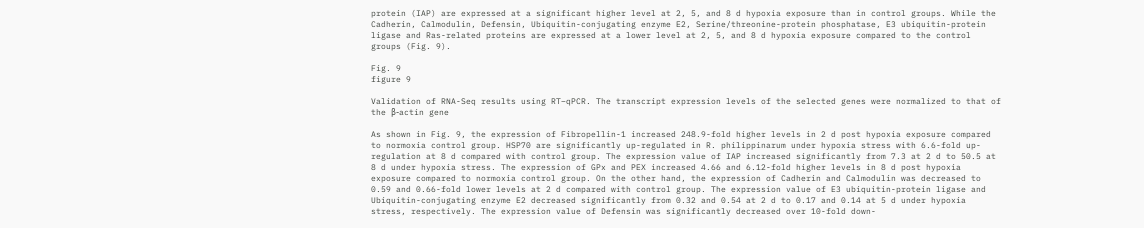protein (IAP) are expressed at a significant higher level at 2, 5, and 8 d hypoxia exposure than in control groups. While the Cadherin, Calmodulin, Defensin, Ubiquitin-conjugating enzyme E2, Serine/threonine-protein phosphatase, E3 ubiquitin-protein ligase and Ras-related proteins are expressed at a lower level at 2, 5, and 8 d hypoxia exposure compared to the control groups (Fig. 9).

Fig. 9
figure 9

Validation of RNA-Seq results using RT–qPCR. The transcript expression levels of the selected genes were normalized to that of the β-actin gene

As shown in Fig. 9, the expression of Fibropellin-1 increased 248.9-fold higher levels in 2 d post hypoxia exposure compared to normoxia control group. HSP70 are significantly up-regulated in R. philippinarum under hypoxia stress with 6.6-fold up-regulation at 8 d compared with control group. The expression value of IAP increased significantly from 7.3 at 2 d to 50.5 at 8 d under hypoxia stress. The expression of GPx and PEX increased 4.66 and 6.12-fold higher levels in 8 d post hypoxia exposure compared to normoxia control group. On the other hand, the expression of Cadherin and Calmodulin was decreased to 0.59 and 0.66-fold lower levels at 2 d compared with control group. The expression value of E3 ubiquitin-protein ligase and Ubiquitin-conjugating enzyme E2 decreased significantly from 0.32 and 0.54 at 2 d to 0.17 and 0.14 at 5 d under hypoxia stress, respectively. The expression value of Defensin was significantly decreased over 10-fold down-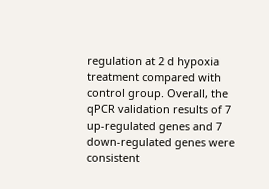regulation at 2 d hypoxia treatment compared with control group. Overall, the qPCR validation results of 7 up-regulated genes and 7 down-regulated genes were consistent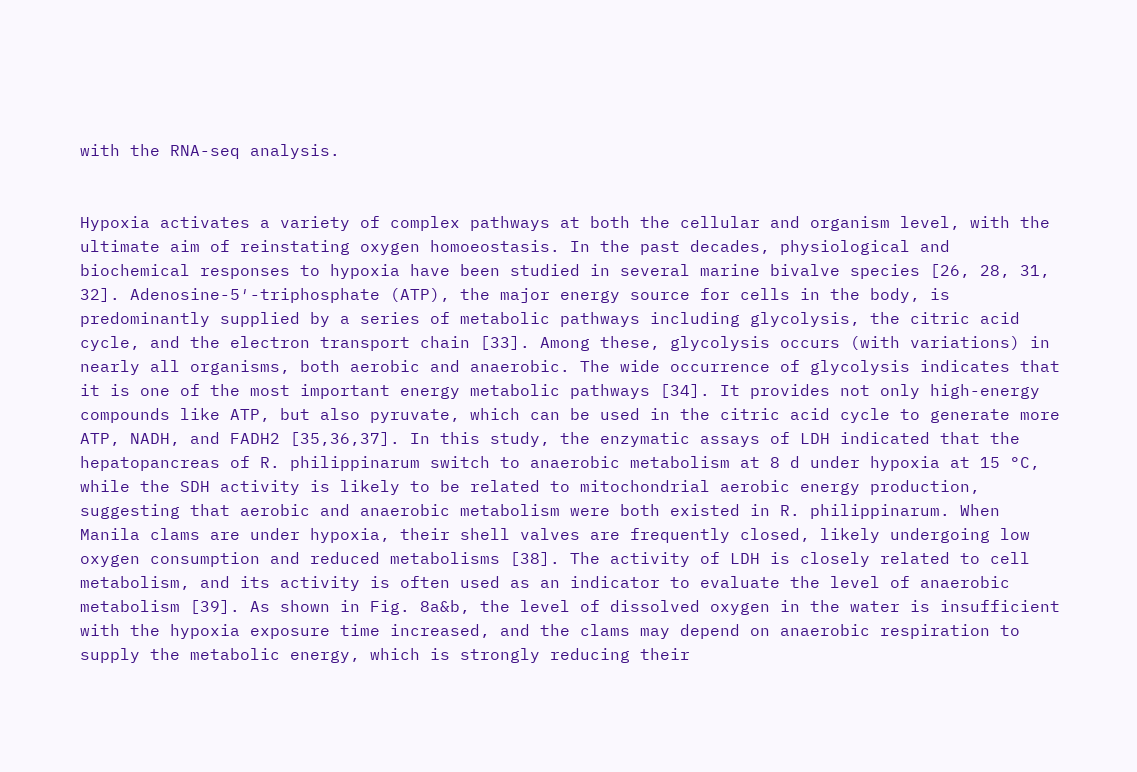with the RNA-seq analysis.


Hypoxia activates a variety of complex pathways at both the cellular and organism level, with the ultimate aim of reinstating oxygen homoeostasis. In the past decades, physiological and biochemical responses to hypoxia have been studied in several marine bivalve species [26, 28, 31, 32]. Adenosine-5′-triphosphate (ATP), the major energy source for cells in the body, is predominantly supplied by a series of metabolic pathways including glycolysis, the citric acid cycle, and the electron transport chain [33]. Among these, glycolysis occurs (with variations) in nearly all organisms, both aerobic and anaerobic. The wide occurrence of glycolysis indicates that it is one of the most important energy metabolic pathways [34]. It provides not only high-energy compounds like ATP, but also pyruvate, which can be used in the citric acid cycle to generate more ATP, NADH, and FADH2 [35,36,37]. In this study, the enzymatic assays of LDH indicated that the hepatopancreas of R. philippinarum switch to anaerobic metabolism at 8 d under hypoxia at 15 °C, while the SDH activity is likely to be related to mitochondrial aerobic energy production, suggesting that aerobic and anaerobic metabolism were both existed in R. philippinarum. When Manila clams are under hypoxia, their shell valves are frequently closed, likely undergoing low oxygen consumption and reduced metabolisms [38]. The activity of LDH is closely related to cell metabolism, and its activity is often used as an indicator to evaluate the level of anaerobic metabolism [39]. As shown in Fig. 8a&b, the level of dissolved oxygen in the water is insufficient with the hypoxia exposure time increased, and the clams may depend on anaerobic respiration to supply the metabolic energy, which is strongly reducing their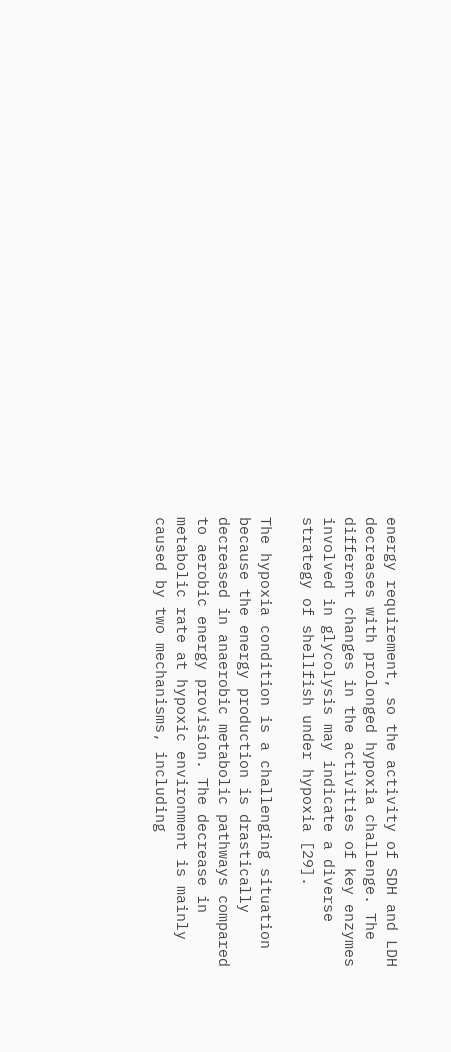energy requirement, so the activity of SDH and LDH decreases with prolonged hypoxia challenge. The different changes in the activities of key enzymes involved in glycolysis may indicate a diverse strategy of shellfish under hypoxia [29].

The hypoxia condition is a challenging situation because the energy production is drastically decreased in anaerobic metabolic pathways compared to aerobic energy provision. The decrease in metabolic rate at hypoxic environment is mainly caused by two mechanisms, including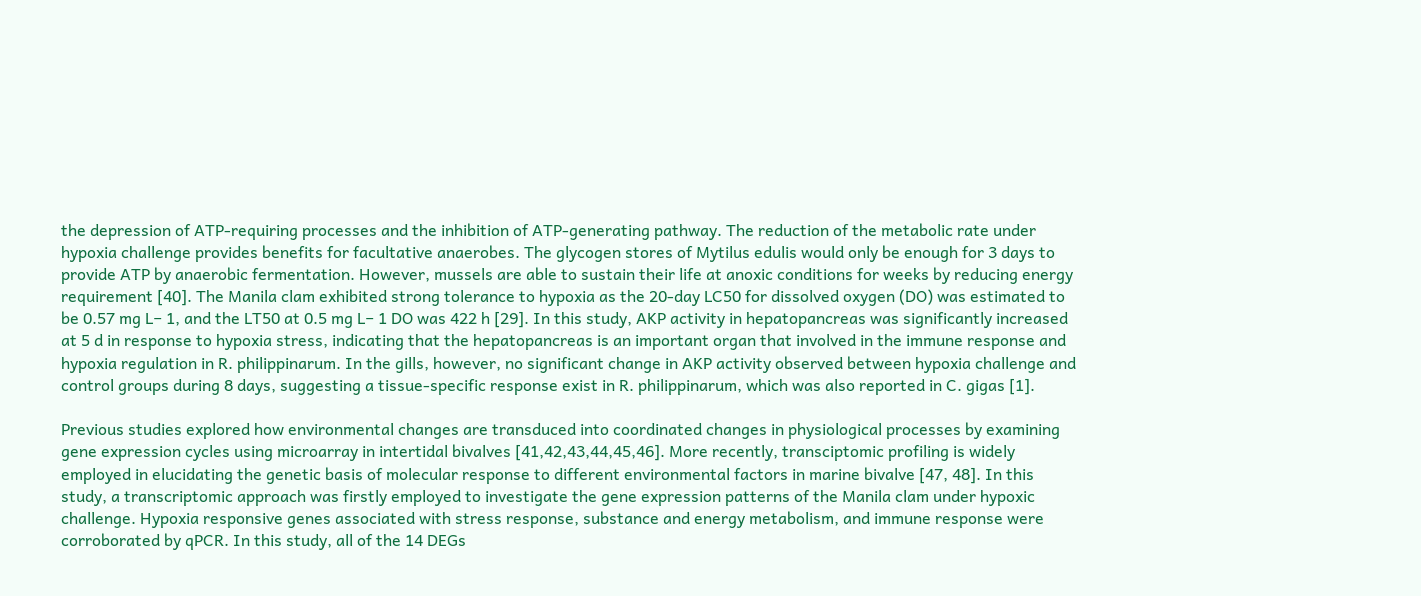the depression of ATP-requiring processes and the inhibition of ATP-generating pathway. The reduction of the metabolic rate under hypoxia challenge provides benefits for facultative anaerobes. The glycogen stores of Mytilus edulis would only be enough for 3 days to provide ATP by anaerobic fermentation. However, mussels are able to sustain their life at anoxic conditions for weeks by reducing energy requirement [40]. The Manila clam exhibited strong tolerance to hypoxia as the 20-day LC50 for dissolved oxygen (DO) was estimated to be 0.57 mg L− 1, and the LT50 at 0.5 mg L− 1 DO was 422 h [29]. In this study, AKP activity in hepatopancreas was significantly increased at 5 d in response to hypoxia stress, indicating that the hepatopancreas is an important organ that involved in the immune response and hypoxia regulation in R. philippinarum. In the gills, however, no significant change in AKP activity observed between hypoxia challenge and control groups during 8 days, suggesting a tissue-specific response exist in R. philippinarum, which was also reported in C. gigas [1].

Previous studies explored how environmental changes are transduced into coordinated changes in physiological processes by examining gene expression cycles using microarray in intertidal bivalves [41,42,43,44,45,46]. More recently, transciptomic profiling is widely employed in elucidating the genetic basis of molecular response to different environmental factors in marine bivalve [47, 48]. In this study, a transcriptomic approach was firstly employed to investigate the gene expression patterns of the Manila clam under hypoxic challenge. Hypoxia responsive genes associated with stress response, substance and energy metabolism, and immune response were corroborated by qPCR. In this study, all of the 14 DEGs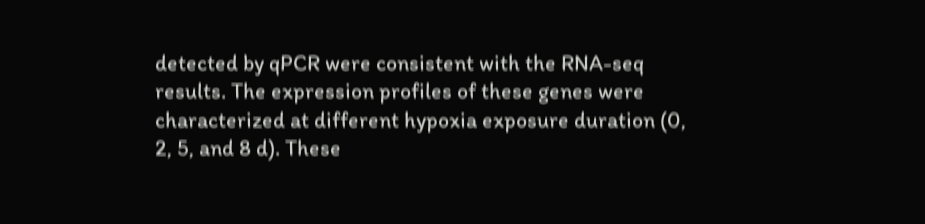detected by qPCR were consistent with the RNA-seq results. The expression profiles of these genes were characterized at different hypoxia exposure duration (0, 2, 5, and 8 d). These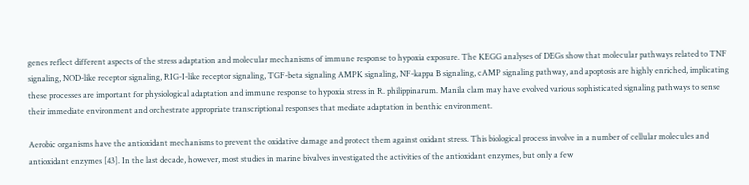genes reflect different aspects of the stress adaptation and molecular mechanisms of immune response to hypoxia exposure. The KEGG analyses of DEGs show that molecular pathways related to TNF signaling, NOD-like receptor signaling, RIG-I-like receptor signaling, TGF-beta signaling AMPK signaling, NF-kappa B signaling, cAMP signaling pathway, and apoptosis are highly enriched, implicating these processes are important for physiological adaptation and immune response to hypoxia stress in R. philippinarum. Manila clam may have evolved various sophisticated signaling pathways to sense their immediate environment and orchestrate appropriate transcriptional responses that mediate adaptation in benthic environment.

Aerobic organisms have the antioxidant mechanisms to prevent the oxidative damage and protect them against oxidant stress. This biological process involve in a number of cellular molecules and antioxidant enzymes [43]. In the last decade, however, most studies in marine bivalves investigated the activities of the antioxidant enzymes, but only a few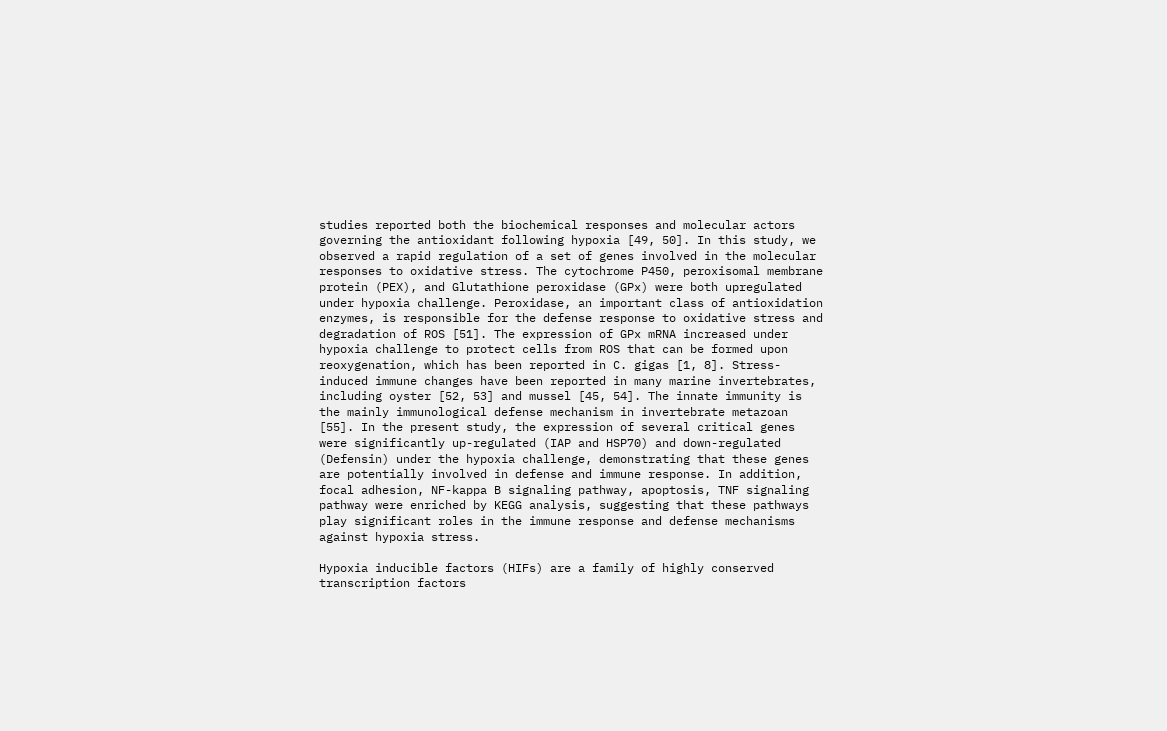studies reported both the biochemical responses and molecular actors governing the antioxidant following hypoxia [49, 50]. In this study, we observed a rapid regulation of a set of genes involved in the molecular responses to oxidative stress. The cytochrome P450, peroxisomal membrane protein (PEX), and Glutathione peroxidase (GPx) were both upregulated under hypoxia challenge. Peroxidase, an important class of antioxidation enzymes, is responsible for the defense response to oxidative stress and degradation of ROS [51]. The expression of GPx mRNA increased under hypoxia challenge to protect cells from ROS that can be formed upon reoxygenation, which has been reported in C. gigas [1, 8]. Stress-induced immune changes have been reported in many marine invertebrates, including oyster [52, 53] and mussel [45, 54]. The innate immunity is the mainly immunological defense mechanism in invertebrate metazoan [55]. In the present study, the expression of several critical genes were significantly up-regulated (IAP and HSP70) and down-regulated (Defensin) under the hypoxia challenge, demonstrating that these genes are potentially involved in defense and immune response. In addition, focal adhesion, NF-kappa B signaling pathway, apoptosis, TNF signaling pathway were enriched by KEGG analysis, suggesting that these pathways play significant roles in the immune response and defense mechanisms against hypoxia stress.

Hypoxia inducible factors (HIFs) are a family of highly conserved transcription factors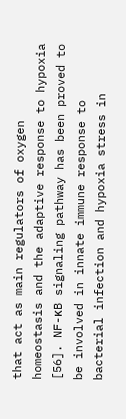that act as main regulators of oxygen homeostasis and the adaptive response to hypoxia [56]. NF-κB signaling pathway has been proved to be involved in innate immune response to bacterial infection and hypoxia stress in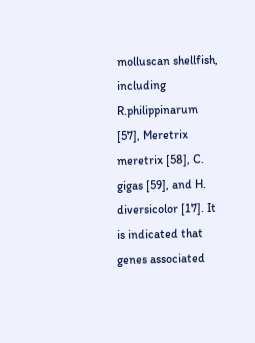molluscan shellfish, including R.philippinarum [57], Meretrix meretrix [58], C. gigas [59], and H. diversicolor [17]. It is indicated that genes associated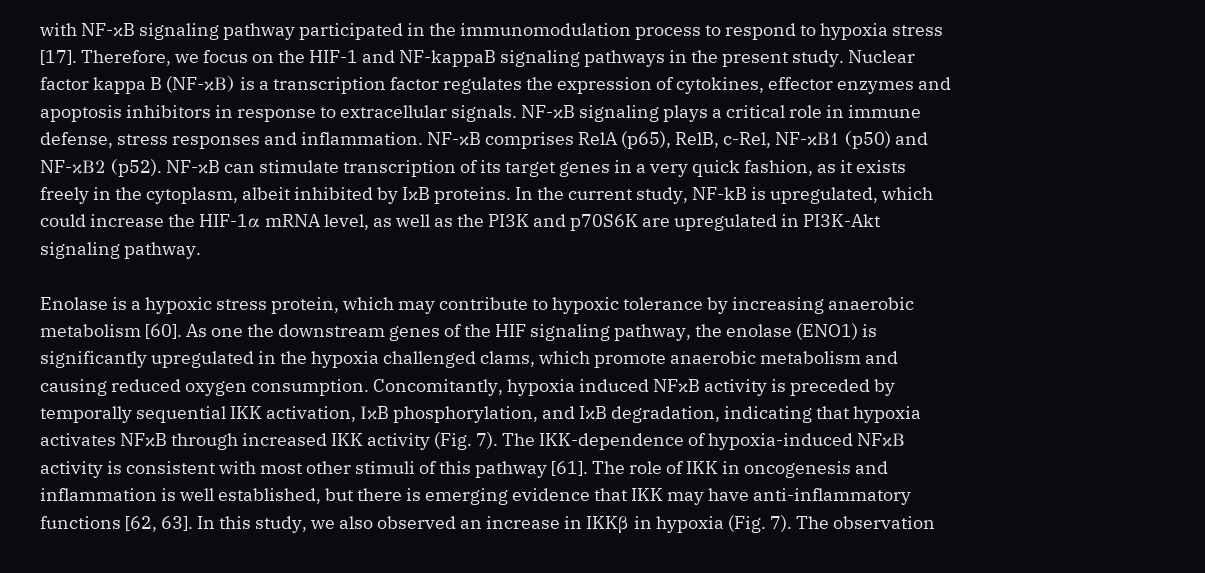with NF-κB signaling pathway participated in the immunomodulation process to respond to hypoxia stress [17]. Therefore, we focus on the HIF-1 and NF-kappaB signaling pathways in the present study. Nuclear factor kappa B (NF-κB) is a transcription factor regulates the expression of cytokines, effector enzymes and apoptosis inhibitors in response to extracellular signals. NF-κB signaling plays a critical role in immune defense, stress responses and inflammation. NF-κB comprises RelA (p65), RelB, c-Rel, NF-κB1 (p50) and NF-κB2 (p52). NF-κB can stimulate transcription of its target genes in a very quick fashion, as it exists freely in the cytoplasm, albeit inhibited by IκB proteins. In the current study, NF-kB is upregulated, which could increase the HIF-1α mRNA level, as well as the PI3K and p70S6K are upregulated in PI3K-Akt signaling pathway.

Enolase is a hypoxic stress protein, which may contribute to hypoxic tolerance by increasing anaerobic metabolism [60]. As one the downstream genes of the HIF signaling pathway, the enolase (ENO1) is significantly upregulated in the hypoxia challenged clams, which promote anaerobic metabolism and causing reduced oxygen consumption. Concomitantly, hypoxia induced NFκB activity is preceded by temporally sequential IKK activation, IκB phosphorylation, and IκB degradation, indicating that hypoxia activates NFκB through increased IKK activity (Fig. 7). The IKK-dependence of hypoxia-induced NFκB activity is consistent with most other stimuli of this pathway [61]. The role of IKK in oncogenesis and inflammation is well established, but there is emerging evidence that IKK may have anti-inflammatory functions [62, 63]. In this study, we also observed an increase in IKKβ in hypoxia (Fig. 7). The observation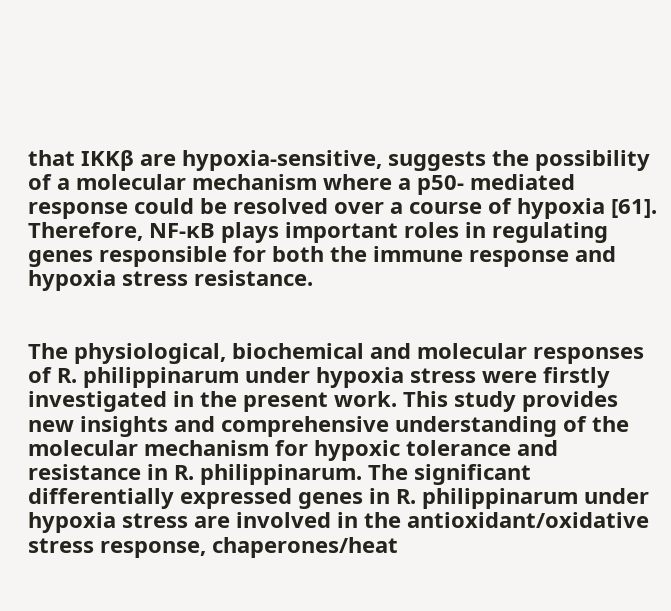that IKKβ are hypoxia-sensitive, suggests the possibility of a molecular mechanism where a p50- mediated response could be resolved over a course of hypoxia [61]. Therefore, NF-κB plays important roles in regulating genes responsible for both the immune response and hypoxia stress resistance.


The physiological, biochemical and molecular responses of R. philippinarum under hypoxia stress were firstly investigated in the present work. This study provides new insights and comprehensive understanding of the molecular mechanism for hypoxic tolerance and resistance in R. philippinarum. The significant differentially expressed genes in R. philippinarum under hypoxia stress are involved in the antioxidant/oxidative stress response, chaperones/heat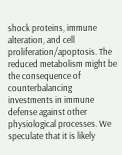shock proteins, immune alteration, and cell proliferation/apoptosis. The reduced metabolism might be the consequence of counterbalancing investments in immune defense against other physiological processes. We speculate that it is likely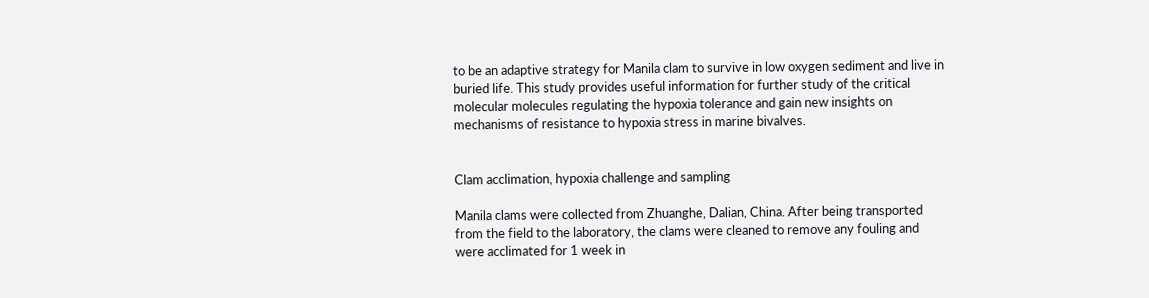to be an adaptive strategy for Manila clam to survive in low oxygen sediment and live in buried life. This study provides useful information for further study of the critical molecular molecules regulating the hypoxia tolerance and gain new insights on mechanisms of resistance to hypoxia stress in marine bivalves.


Clam acclimation, hypoxia challenge and sampling

Manila clams were collected from Zhuanghe, Dalian, China. After being transported from the field to the laboratory, the clams were cleaned to remove any fouling and were acclimated for 1 week in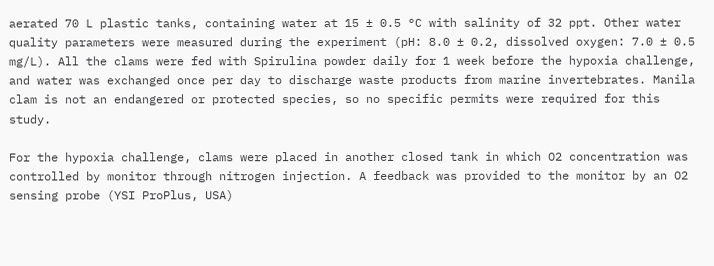aerated 70 L plastic tanks, containing water at 15 ± 0.5 °C with salinity of 32 ppt. Other water quality parameters were measured during the experiment (pH: 8.0 ± 0.2, dissolved oxygen: 7.0 ± 0.5 mg/L). All the clams were fed with Spirulina powder daily for 1 week before the hypoxia challenge, and water was exchanged once per day to discharge waste products from marine invertebrates. Manila clam is not an endangered or protected species, so no specific permits were required for this study.

For the hypoxia challenge, clams were placed in another closed tank in which O2 concentration was controlled by monitor through nitrogen injection. A feedback was provided to the monitor by an O2 sensing probe (YSI ProPlus, USA)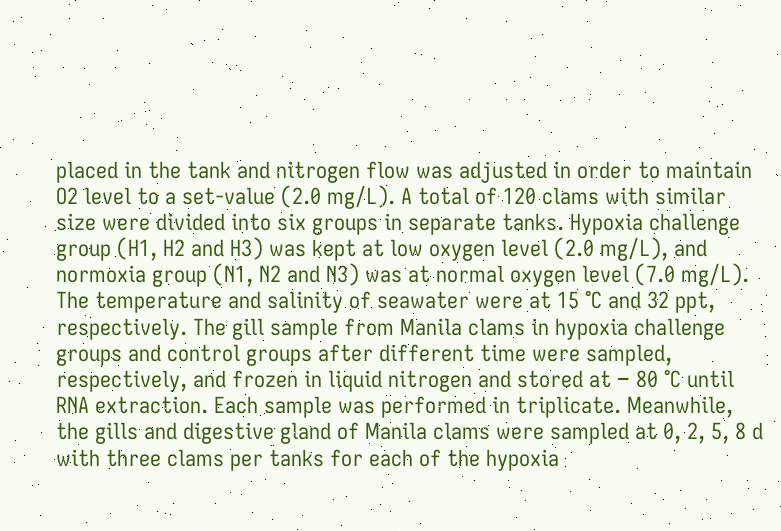placed in the tank and nitrogen flow was adjusted in order to maintain O2 level to a set-value (2.0 mg/L). A total of 120 clams with similar size were divided into six groups in separate tanks. Hypoxia challenge group (H1, H2 and H3) was kept at low oxygen level (2.0 mg/L), and normoxia group (N1, N2 and N3) was at normal oxygen level (7.0 mg/L). The temperature and salinity of seawater were at 15 °C and 32 ppt, respectively. The gill sample from Manila clams in hypoxia challenge groups and control groups after different time were sampled, respectively, and frozen in liquid nitrogen and stored at − 80 °C until RNA extraction. Each sample was performed in triplicate. Meanwhile, the gills and digestive gland of Manila clams were sampled at 0, 2, 5, 8 d with three clams per tanks for each of the hypoxia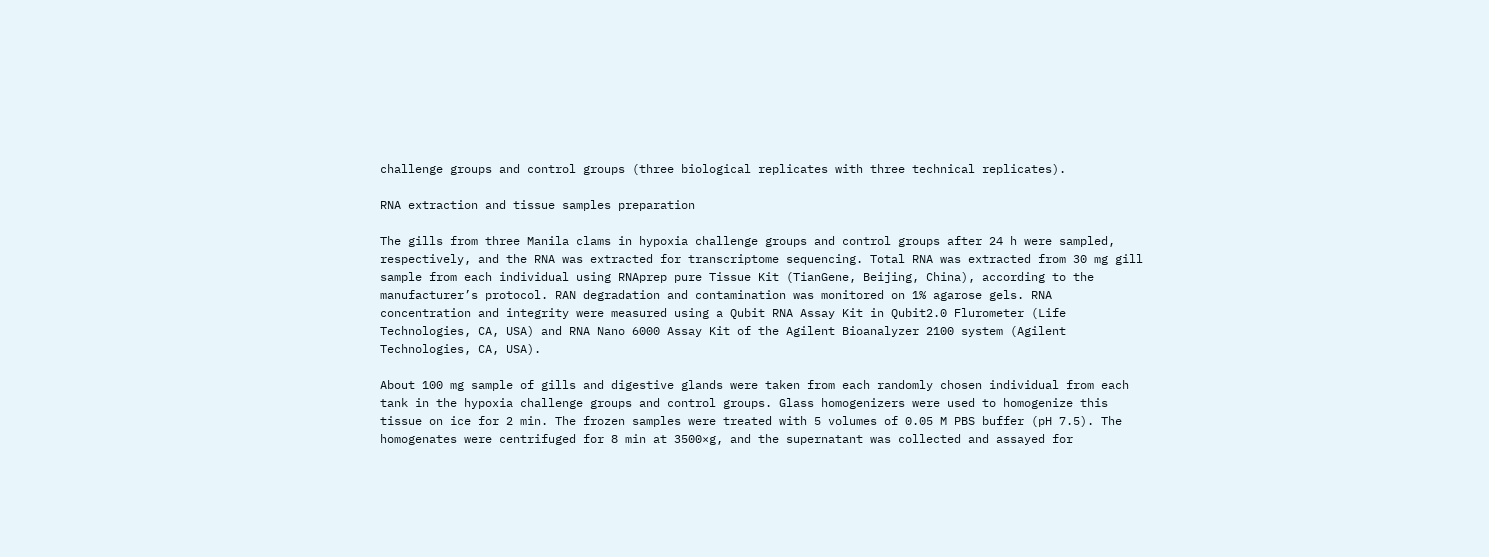challenge groups and control groups (three biological replicates with three technical replicates).

RNA extraction and tissue samples preparation

The gills from three Manila clams in hypoxia challenge groups and control groups after 24 h were sampled, respectively, and the RNA was extracted for transcriptome sequencing. Total RNA was extracted from 30 mg gill sample from each individual using RNAprep pure Tissue Kit (TianGene, Beijing, China), according to the manufacturer’s protocol. RAN degradation and contamination was monitored on 1% agarose gels. RNA concentration and integrity were measured using a Qubit RNA Assay Kit in Qubit2.0 Flurometer (Life Technologies, CA, USA) and RNA Nano 6000 Assay Kit of the Agilent Bioanalyzer 2100 system (Agilent Technologies, CA, USA).

About 100 mg sample of gills and digestive glands were taken from each randomly chosen individual from each tank in the hypoxia challenge groups and control groups. Glass homogenizers were used to homogenize this tissue on ice for 2 min. The frozen samples were treated with 5 volumes of 0.05 M PBS buffer (pH 7.5). The homogenates were centrifuged for 8 min at 3500×g, and the supernatant was collected and assayed for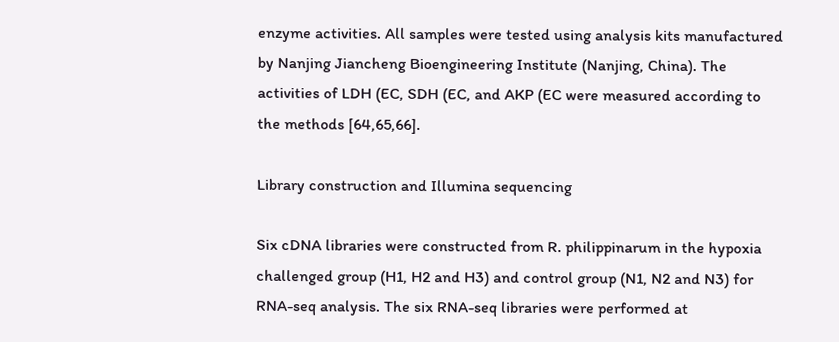enzyme activities. All samples were tested using analysis kits manufactured by Nanjing Jiancheng Bioengineering Institute (Nanjing, China). The activities of LDH (EC, SDH (EC, and AKP (EC were measured according to the methods [64,65,66].

Library construction and Illumina sequencing

Six cDNA libraries were constructed from R. philippinarum in the hypoxia challenged group (H1, H2 and H3) and control group (N1, N2 and N3) for RNA-seq analysis. The six RNA-seq libraries were performed at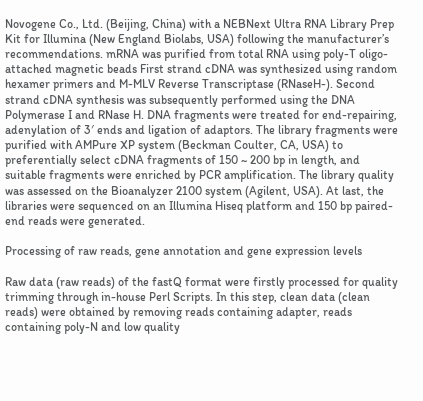Novogene Co., Ltd. (Beijing, China) with a NEBNext Ultra RNA Library Prep Kit for Illumina (New England Biolabs, USA) following the manufacturer’s recommendations. mRNA was purified from total RNA using poly-T oligo-attached magnetic beads First strand cDNA was synthesized using random hexamer primers and M-MLV Reverse Transcriptase (RNaseH-). Second strand cDNA synthesis was subsequently performed using the DNA Polymerase I and RNase H. DNA fragments were treated for end-repairing, adenylation of 3′ ends and ligation of adaptors. The library fragments were purified with AMPure XP system (Beckman Coulter, CA, USA) to preferentially select cDNA fragments of 150 ~ 200 bp in length, and suitable fragments were enriched by PCR amplification. The library quality was assessed on the Bioanalyzer 2100 system (Agilent, USA). At last, the libraries were sequenced on an Illumina Hiseq platform and 150 bp paired-end reads were generated.

Processing of raw reads, gene annotation and gene expression levels

Raw data (raw reads) of the fastQ format were firstly processed for quality trimming through in-house Perl Scripts. In this step, clean data (clean reads) were obtained by removing reads containing adapter, reads containing poly-N and low quality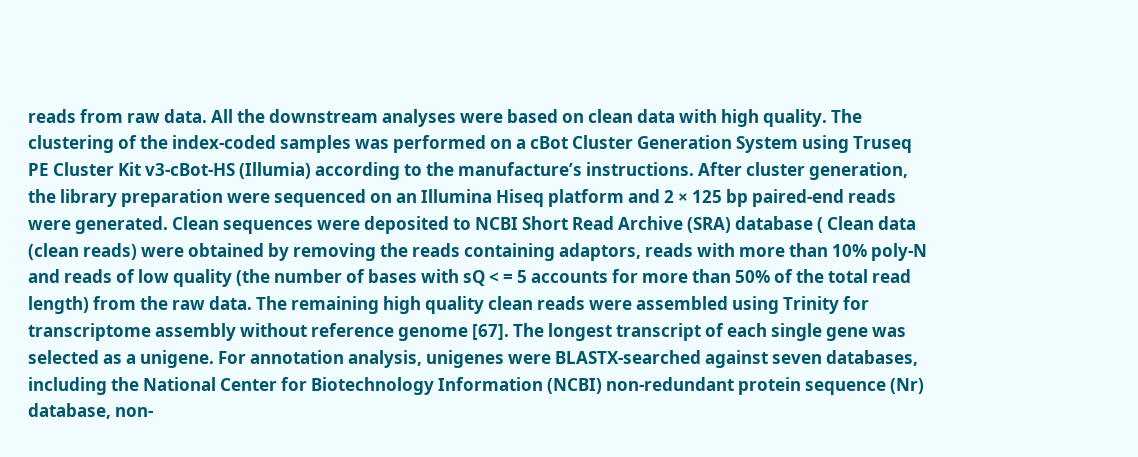reads from raw data. All the downstream analyses were based on clean data with high quality. The clustering of the index-coded samples was performed on a cBot Cluster Generation System using Truseq PE Cluster Kit v3-cBot-HS (Illumia) according to the manufacture’s instructions. After cluster generation, the library preparation were sequenced on an Illumina Hiseq platform and 2 × 125 bp paired-end reads were generated. Clean sequences were deposited to NCBI Short Read Archive (SRA) database ( Clean data (clean reads) were obtained by removing the reads containing adaptors, reads with more than 10% poly-N and reads of low quality (the number of bases with sQ < = 5 accounts for more than 50% of the total read length) from the raw data. The remaining high quality clean reads were assembled using Trinity for transcriptome assembly without reference genome [67]. The longest transcript of each single gene was selected as a unigene. For annotation analysis, unigenes were BLASTX-searched against seven databases, including the National Center for Biotechnology Information (NCBI) non-redundant protein sequence (Nr) database, non-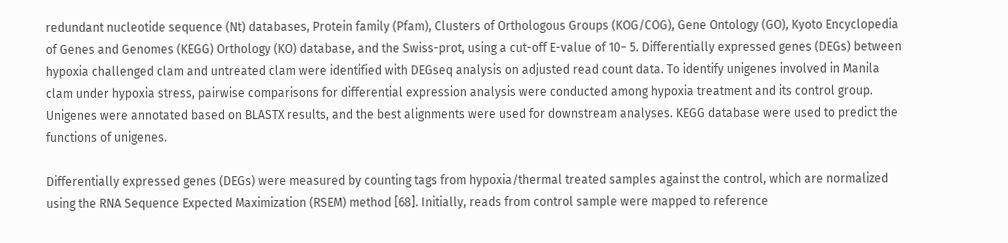redundant nucleotide sequence (Nt) databases, Protein family (Pfam), Clusters of Orthologous Groups (KOG/COG), Gene Ontology (GO), Kyoto Encyclopedia of Genes and Genomes (KEGG) Orthology (KO) database, and the Swiss-prot, using a cut-off E-value of 10− 5. Differentially expressed genes (DEGs) between hypoxia challenged clam and untreated clam were identified with DEGseq analysis on adjusted read count data. To identify unigenes involved in Manila clam under hypoxia stress, pairwise comparisons for differential expression analysis were conducted among hypoxia treatment and its control group. Unigenes were annotated based on BLASTX results, and the best alignments were used for downstream analyses. KEGG database were used to predict the functions of unigenes.

Differentially expressed genes (DEGs) were measured by counting tags from hypoxia/thermal treated samples against the control, which are normalized using the RNA Sequence Expected Maximization (RSEM) method [68]. Initially, reads from control sample were mapped to reference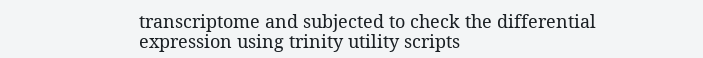transcriptome and subjected to check the differential expression using trinity utility scripts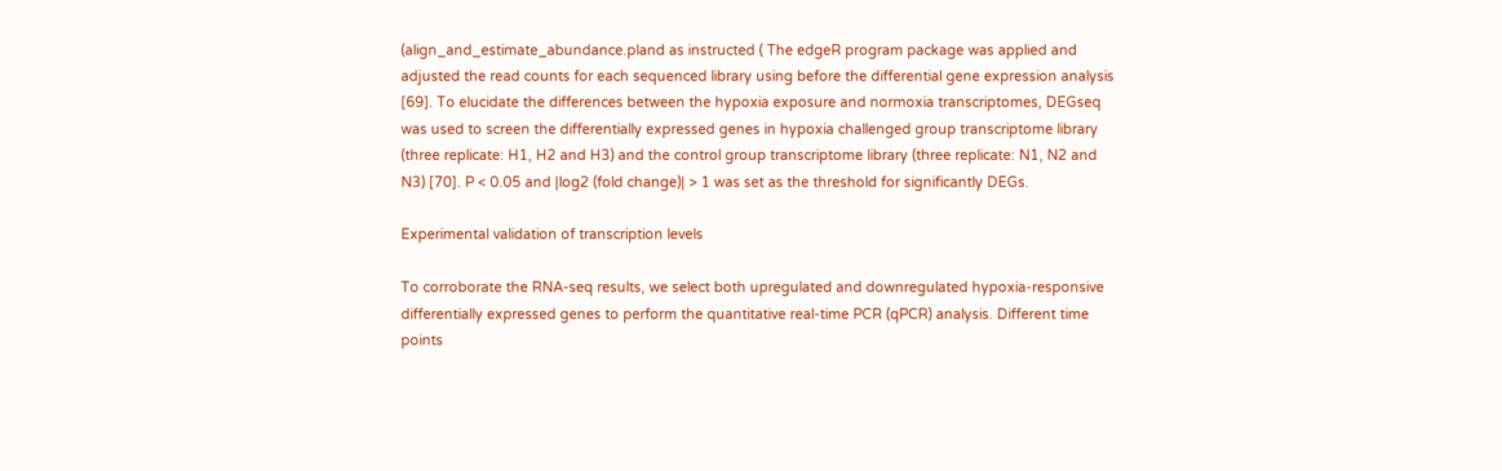(align_and_estimate_abundance.pland as instructed ( The edgeR program package was applied and adjusted the read counts for each sequenced library using before the differential gene expression analysis [69]. To elucidate the differences between the hypoxia exposure and normoxia transcriptomes, DEGseq was used to screen the differentially expressed genes in hypoxia challenged group transcriptome library (three replicate: H1, H2 and H3) and the control group transcriptome library (three replicate: N1, N2 and N3) [70]. P < 0.05 and |log2 (fold change)| > 1 was set as the threshold for significantly DEGs.

Experimental validation of transcription levels

To corroborate the RNA-seq results, we select both upregulated and downregulated hypoxia-responsive differentially expressed genes to perform the quantitative real-time PCR (qPCR) analysis. Different time points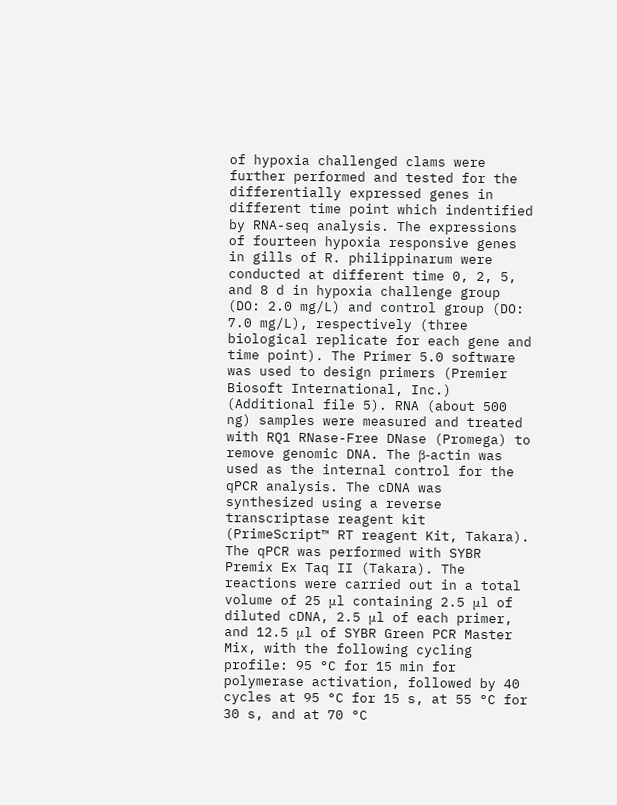of hypoxia challenged clams were further performed and tested for the differentially expressed genes in different time point which indentified by RNA-seq analysis. The expressions of fourteen hypoxia responsive genes in gills of R. philippinarum were conducted at different time 0, 2, 5, and 8 d in hypoxia challenge group (DO: 2.0 mg/L) and control group (DO: 7.0 mg/L), respectively (three biological replicate for each gene and time point). The Primer 5.0 software was used to design primers (Premier Biosoft International, Inc.) (Additional file 5). RNA (about 500 ng) samples were measured and treated with RQ1 RNase-Free DNase (Promega) to remove genomic DNA. The β-actin was used as the internal control for the qPCR analysis. The cDNA was synthesized using a reverse transcriptase reagent kit (PrimeScript™ RT reagent Kit, Takara). The qPCR was performed with SYBR Premix Ex Taq II (Takara). The reactions were carried out in a total volume of 25 μl containing 2.5 μl of diluted cDNA, 2.5 μl of each primer, and 12.5 μl of SYBR Green PCR Master Mix, with the following cycling profile: 95 °C for 15 min for polymerase activation, followed by 40 cycles at 95 °C for 15 s, at 55 °C for 30 s, and at 70 °C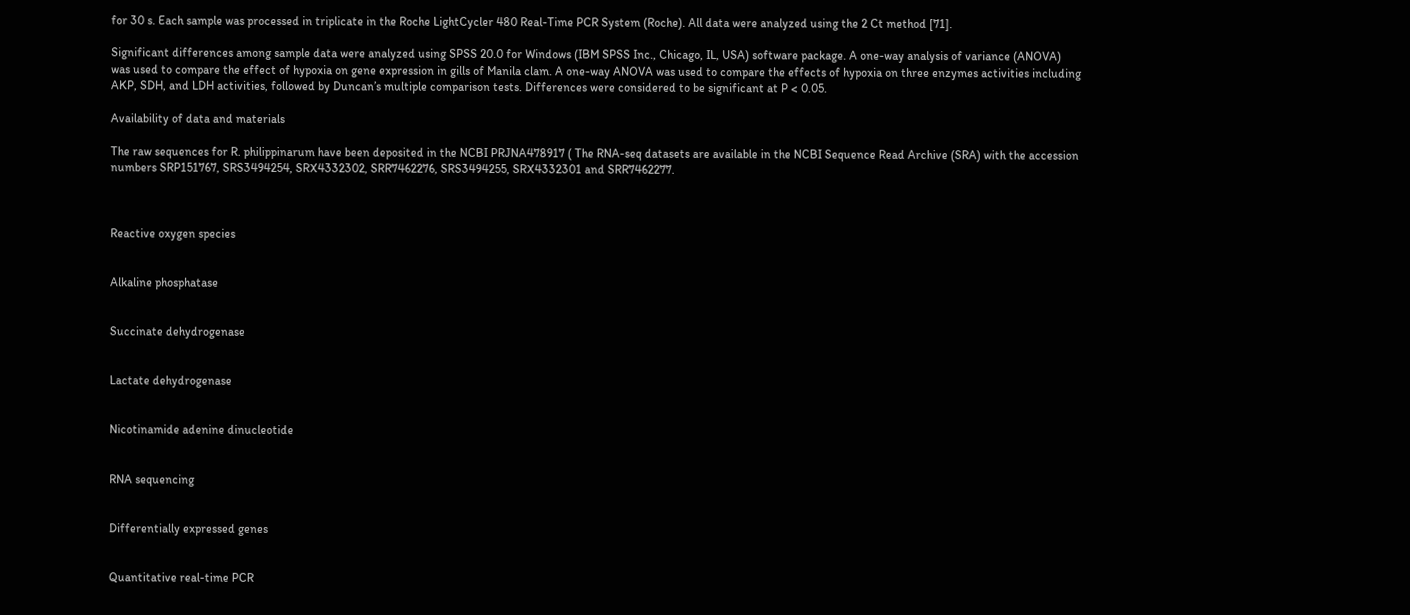for 30 s. Each sample was processed in triplicate in the Roche LightCycler 480 Real-Time PCR System (Roche). All data were analyzed using the 2 Ct method [71].

Significant differences among sample data were analyzed using SPSS 20.0 for Windows (IBM SPSS Inc., Chicago, IL, USA) software package. A one-way analysis of variance (ANOVA) was used to compare the effect of hypoxia on gene expression in gills of Manila clam. A one-way ANOVA was used to compare the effects of hypoxia on three enzymes activities including AKP, SDH, and LDH activities, followed by Duncan’s multiple comparison tests. Differences were considered to be significant at P < 0.05.

Availability of data and materials

The raw sequences for R. philippinarum have been deposited in the NCBI PRJNA478917 ( The RNA-seq datasets are available in the NCBI Sequence Read Archive (SRA) with the accession numbers SRP151767, SRS3494254, SRX4332302, SRR7462276, SRS3494255, SRX4332301 and SRR7462277.



Reactive oxygen species


Alkaline phosphatase


Succinate dehydrogenase


Lactate dehydrogenase


Nicotinamide adenine dinucleotide


RNA sequencing


Differentially expressed genes


Quantitative real-time PCR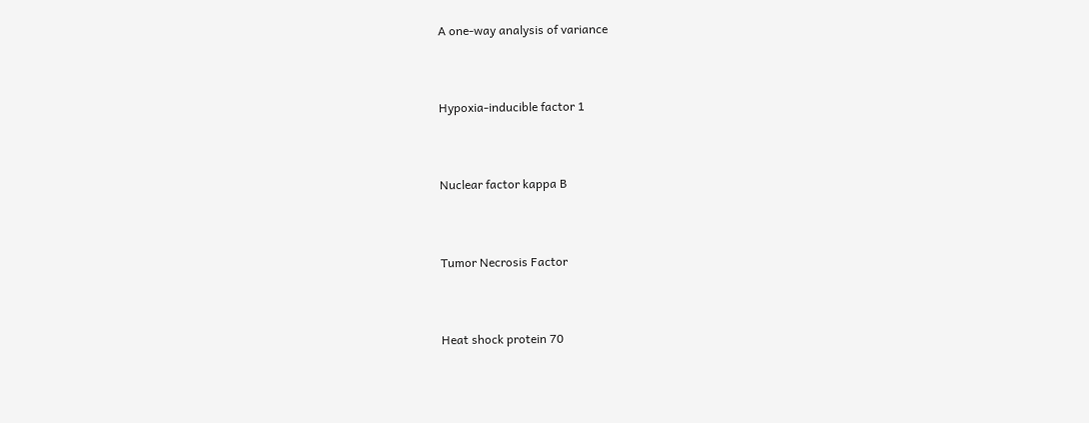A one-way analysis of variance


Hypoxia-inducible factor 1


Nuclear factor kappa B


Tumor Necrosis Factor


Heat shock protein 70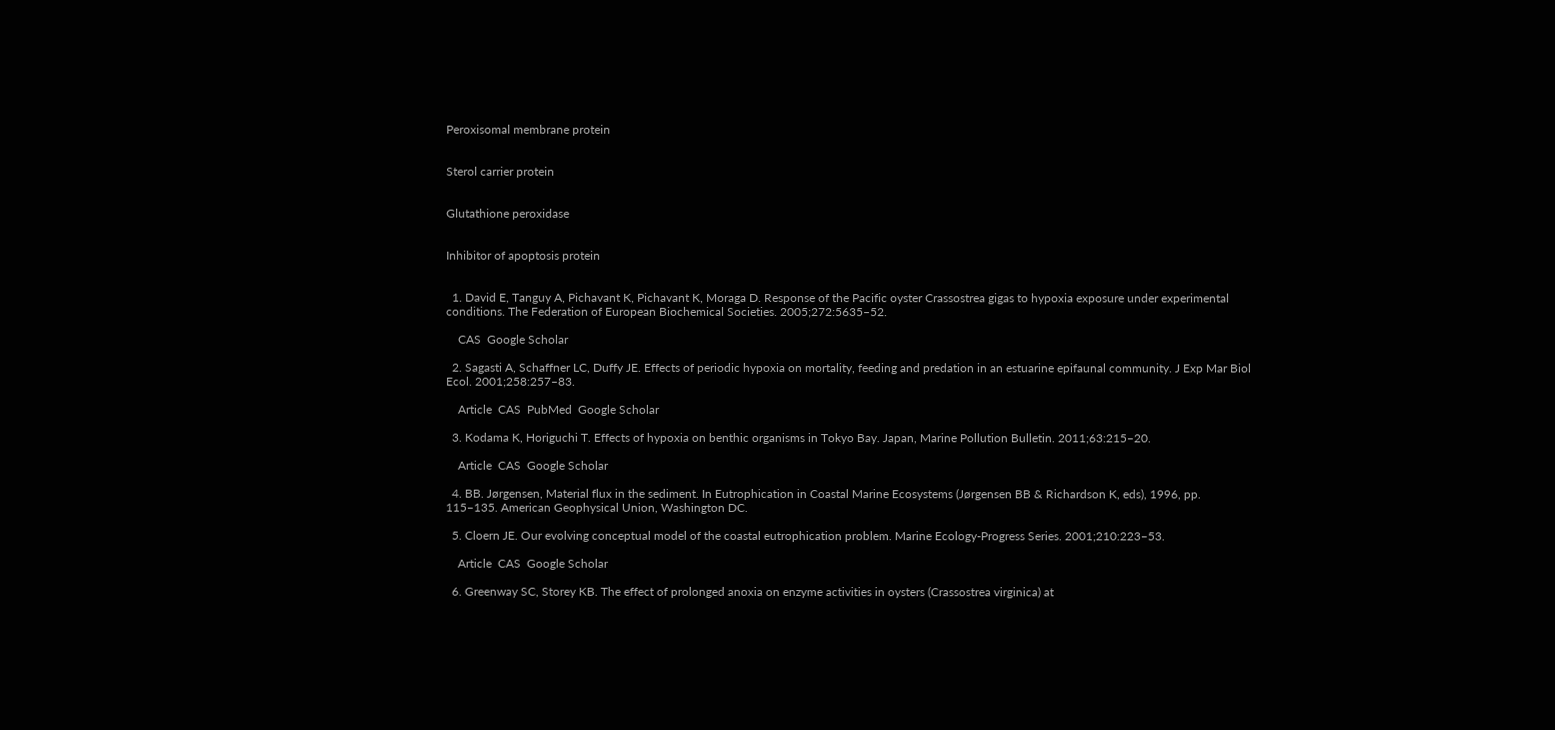Peroxisomal membrane protein


Sterol carrier protein


Glutathione peroxidase


Inhibitor of apoptosis protein


  1. David E, Tanguy A, Pichavant K, Pichavant K, Moraga D. Response of the Pacific oyster Crassostrea gigas to hypoxia exposure under experimental conditions. The Federation of European Biochemical Societies. 2005;272:5635–52.

    CAS  Google Scholar

  2. Sagasti A, Schaffner LC, Duffy JE. Effects of periodic hypoxia on mortality, feeding and predation in an estuarine epifaunal community. J Exp Mar Biol Ecol. 2001;258:257–83.

    Article  CAS  PubMed  Google Scholar

  3. Kodama K, Horiguchi T. Effects of hypoxia on benthic organisms in Tokyo Bay. Japan, Marine Pollution Bulletin. 2011;63:215–20.

    Article  CAS  Google Scholar

  4. BB. Jørgensen, Material flux in the sediment. In Eutrophication in Coastal Marine Ecosystems (Jørgensen BB & Richardson K, eds), 1996, pp. 115–135. American Geophysical Union, Washington DC.

  5. Cloern JE. Our evolving conceptual model of the coastal eutrophication problem. Marine Ecology-Progress Series. 2001;210:223–53.

    Article  CAS  Google Scholar

  6. Greenway SC, Storey KB. The effect of prolonged anoxia on enzyme activities in oysters (Crassostrea virginica) at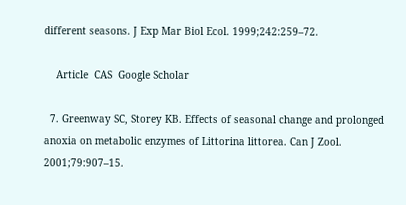different seasons. J Exp Mar Biol Ecol. 1999;242:259–72.

    Article  CAS  Google Scholar

  7. Greenway SC, Storey KB. Effects of seasonal change and prolonged anoxia on metabolic enzymes of Littorina littorea. Can J Zool. 2001;79:907–15.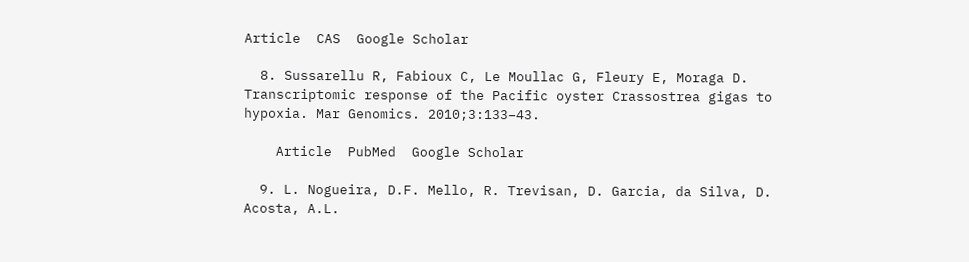Article  CAS  Google Scholar

  8. Sussarellu R, Fabioux C, Le Moullac G, Fleury E, Moraga D. Transcriptomic response of the Pacific oyster Crassostrea gigas to hypoxia. Mar Genomics. 2010;3:133–43.

    Article  PubMed  Google Scholar

  9. L. Nogueira, D.F. Mello, R. Trevisan, D. Garcia, da Silva, D. Acosta, A.L.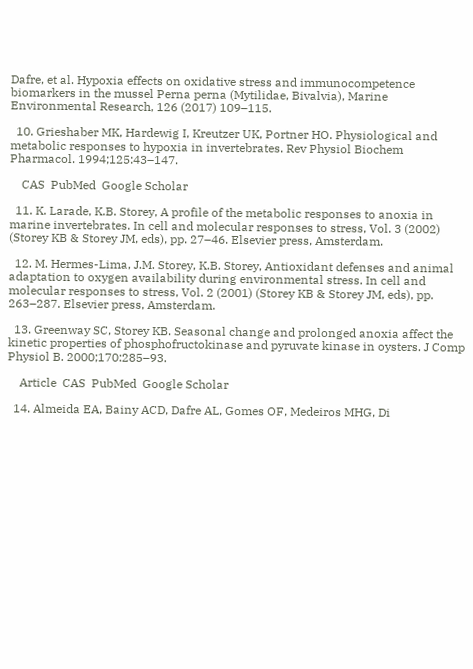Dafre, et al. Hypoxia effects on oxidative stress and immunocompetence biomarkers in the mussel Perna perna (Mytilidae, Bivalvia), Marine Environmental Research, 126 (2017) 109–115.

  10. Grieshaber MK, Hardewig I, Kreutzer UK, Portner HO. Physiological and metabolic responses to hypoxia in invertebrates. Rev Physiol Biochem Pharmacol. 1994;125:43–147.

    CAS  PubMed  Google Scholar

  11. K. Larade, K.B. Storey, A profile of the metabolic responses to anoxia in marine invertebrates. In cell and molecular responses to stress, Vol. 3 (2002) (Storey KB & Storey JM, eds), pp. 27–46. Elsevier press, Amsterdam.

  12. M. Hermes-Lima, J.M. Storey, K.B. Storey, Antioxidant defenses and animal adaptation to oxygen availability during environmental stress. In cell and molecular responses to stress, Vol. 2 (2001) (Storey KB & Storey JM, eds), pp. 263–287. Elsevier press, Amsterdam.

  13. Greenway SC, Storey KB. Seasonal change and prolonged anoxia affect the kinetic properties of phosphofructokinase and pyruvate kinase in oysters. J Comp Physiol B. 2000;170:285–93.

    Article  CAS  PubMed  Google Scholar

  14. Almeida EA, Bainy ACD, Dafre AL, Gomes OF, Medeiros MHG, Di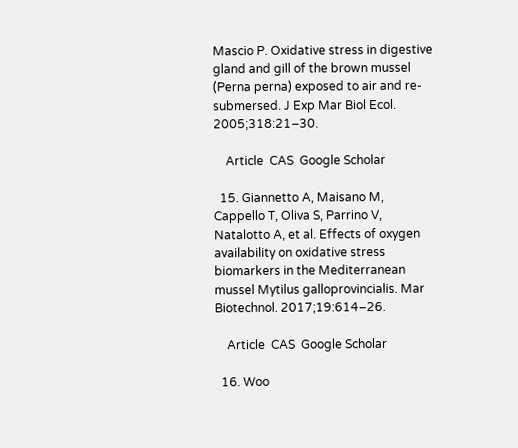Mascio P. Oxidative stress in digestive gland and gill of the brown mussel (Perna perna) exposed to air and re-submersed. J Exp Mar Biol Ecol. 2005;318:21–30.

    Article  CAS  Google Scholar

  15. Giannetto A, Maisano M, Cappello T, Oliva S, Parrino V, Natalotto A, et al. Effects of oxygen availability on oxidative stress biomarkers in the Mediterranean mussel Mytilus galloprovincialis. Mar Biotechnol. 2017;19:614–26.

    Article  CAS  Google Scholar

  16. Woo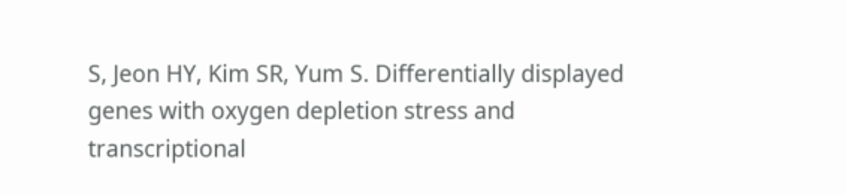S, Jeon HY, Kim SR, Yum S. Differentially displayed genes with oxygen depletion stress and transcriptional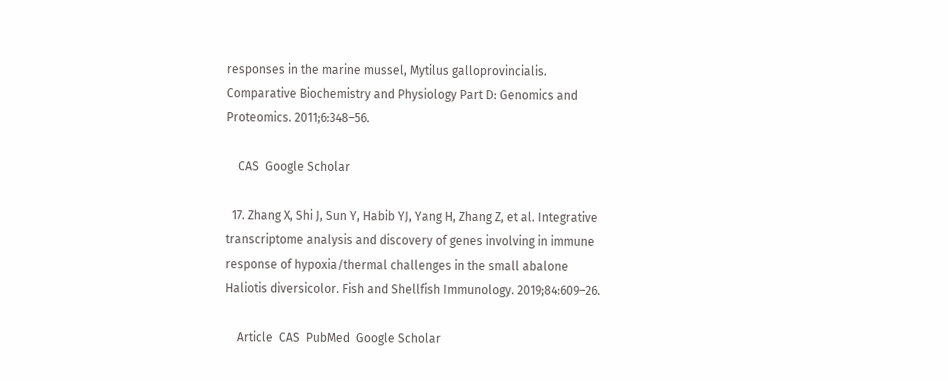responses in the marine mussel, Mytilus galloprovincialis. Comparative Biochemistry and Physiology Part D: Genomics and Proteomics. 2011;6:348–56.

    CAS  Google Scholar

  17. Zhang X, Shi J, Sun Y, Habib YJ, Yang H, Zhang Z, et al. Integrative transcriptome analysis and discovery of genes involving in immune response of hypoxia/thermal challenges in the small abalone Haliotis diversicolor. Fish and Shellfish Immunology. 2019;84:609–26.

    Article  CAS  PubMed  Google Scholar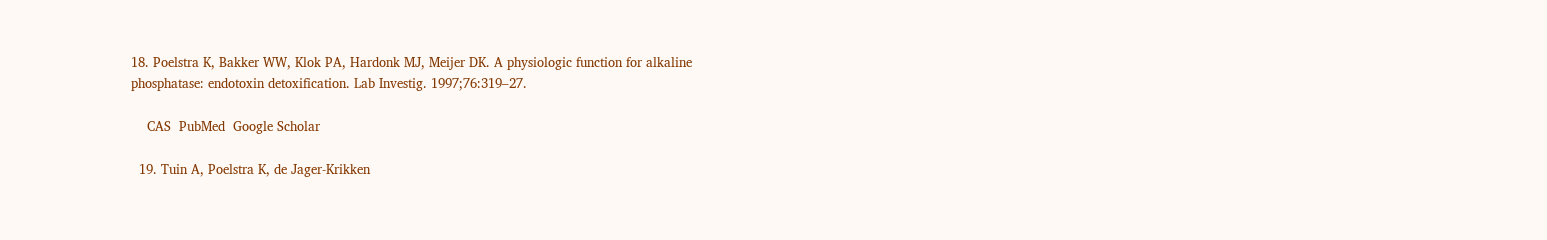18. Poelstra K, Bakker WW, Klok PA, Hardonk MJ, Meijer DK. A physiologic function for alkaline phosphatase: endotoxin detoxification. Lab Investig. 1997;76:319–27.

    CAS  PubMed  Google Scholar

  19. Tuin A, Poelstra K, de Jager-Krikken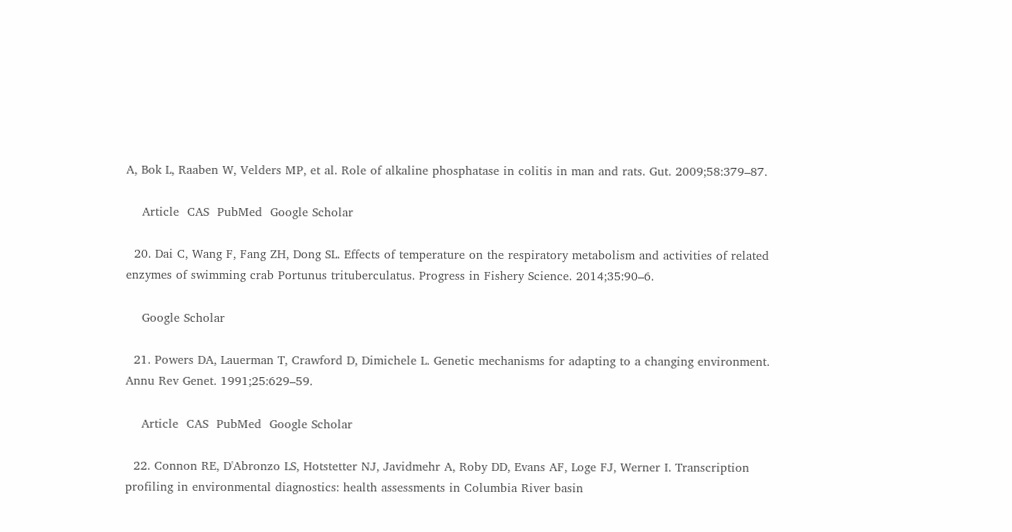A, Bok L, Raaben W, Velders MP, et al. Role of alkaline phosphatase in colitis in man and rats. Gut. 2009;58:379–87.

    Article  CAS  PubMed  Google Scholar

  20. Dai C, Wang F, Fang ZH, Dong SL. Effects of temperature on the respiratory metabolism and activities of related enzymes of swimming crab Portunus trituberculatus. Progress in Fishery Science. 2014;35:90–6.

    Google Scholar

  21. Powers DA, Lauerman T, Crawford D, Dimichele L. Genetic mechanisms for adapting to a changing environment. Annu Rev Genet. 1991;25:629–59.

    Article  CAS  PubMed  Google Scholar

  22. Connon RE, D'Abronzo LS, Hotstetter NJ, Javidmehr A, Roby DD, Evans AF, Loge FJ, Werner I. Transcription profiling in environmental diagnostics: health assessments in Columbia River basin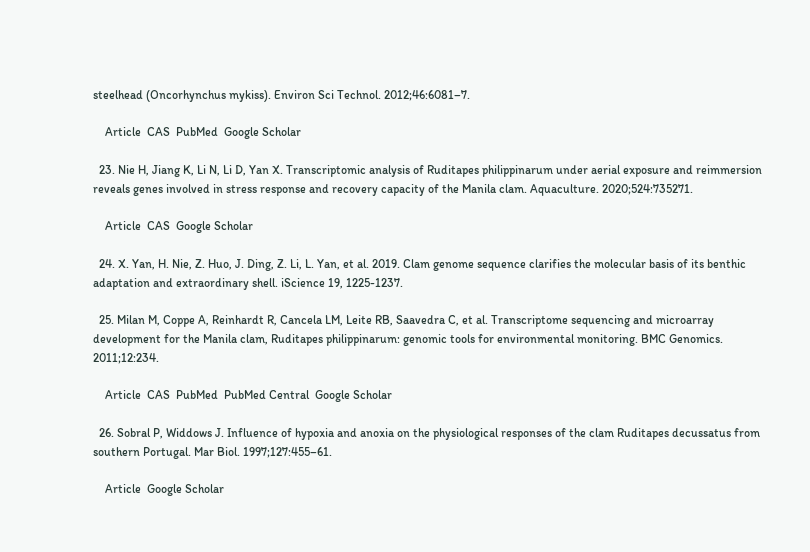steelhead (Oncorhynchus mykiss). Environ Sci Technol. 2012;46:6081–7.

    Article  CAS  PubMed  Google Scholar

  23. Nie H, Jiang K, Li N, Li D, Yan X. Transcriptomic analysis of Ruditapes philippinarum under aerial exposure and reimmersion reveals genes involved in stress response and recovery capacity of the Manila clam. Aquaculture. 2020;524:735271.

    Article  CAS  Google Scholar

  24. X. Yan, H. Nie, Z. Huo, J. Ding, Z. Li, L. Yan, et al. 2019. Clam genome sequence clarifies the molecular basis of its benthic adaptation and extraordinary shell. iScience 19, 1225-1237.

  25. Milan M, Coppe A, Reinhardt R, Cancela LM, Leite RB, Saavedra C, et al. Transcriptome sequencing and microarray development for the Manila clam, Ruditapes philippinarum: genomic tools for environmental monitoring. BMC Genomics. 2011;12:234.

    Article  CAS  PubMed  PubMed Central  Google Scholar

  26. Sobral P, Widdows J. Influence of hypoxia and anoxia on the physiological responses of the clam Ruditapes decussatus from southern Portugal. Mar Biol. 1997;127:455–61.

    Article  Google Scholar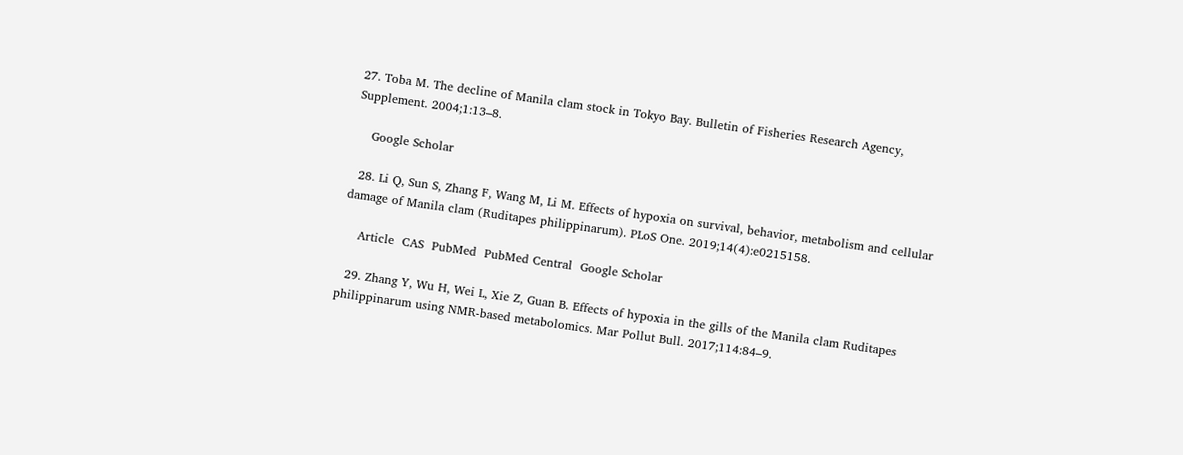27. Toba M. The decline of Manila clam stock in Tokyo Bay. Bulletin of Fisheries Research Agency, Supplement. 2004;1:13–8.

    Google Scholar

  28. Li Q, Sun S, Zhang F, Wang M, Li M. Effects of hypoxia on survival, behavior, metabolism and cellular damage of Manila clam (Ruditapes philippinarum). PLoS One. 2019;14(4):e0215158.

    Article  CAS  PubMed  PubMed Central  Google Scholar

  29. Zhang Y, Wu H, Wei L, Xie Z, Guan B. Effects of hypoxia in the gills of the Manila clam Ruditapes philippinarum using NMR-based metabolomics. Mar Pollut Bull. 2017;114:84–9.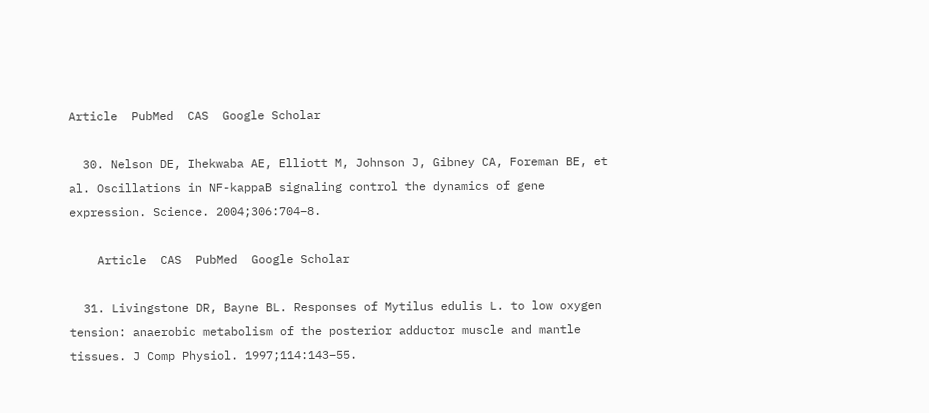Article  PubMed  CAS  Google Scholar

  30. Nelson DE, Ihekwaba AE, Elliott M, Johnson J, Gibney CA, Foreman BE, et al. Oscillations in NF-kappaB signaling control the dynamics of gene expression. Science. 2004;306:704–8.

    Article  CAS  PubMed  Google Scholar

  31. Livingstone DR, Bayne BL. Responses of Mytilus edulis L. to low oxygen tension: anaerobic metabolism of the posterior adductor muscle and mantle tissues. J Comp Physiol. 1997;114:143–55.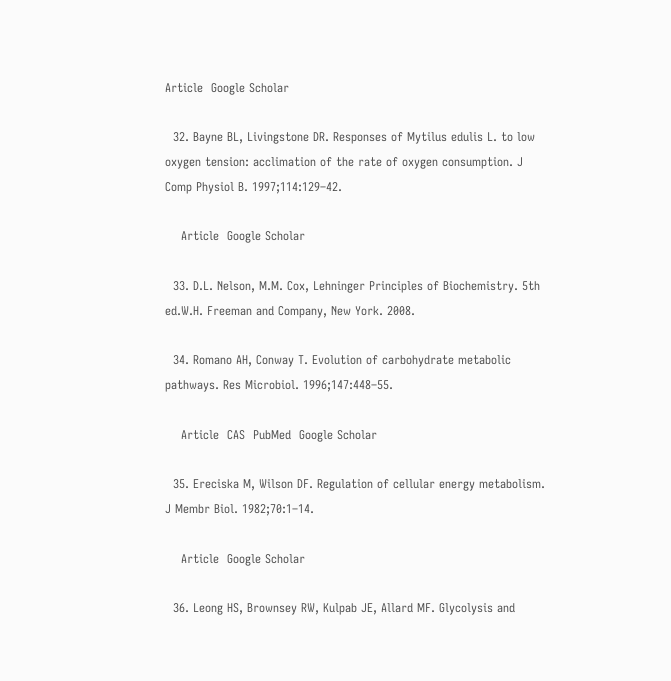Article  Google Scholar

  32. Bayne BL, Livingstone DR. Responses of Mytilus edulis L. to low oxygen tension: acclimation of the rate of oxygen consumption. J Comp Physiol B. 1997;114:129–42.

    Article  Google Scholar

  33. D.L. Nelson, M.M. Cox, Lehninger Principles of Biochemistry. 5th ed.W.H. Freeman and Company, New York. 2008.

  34. Romano AH, Conway T. Evolution of carbohydrate metabolic pathways. Res Microbiol. 1996;147:448–55.

    Article  CAS  PubMed  Google Scholar

  35. Ereciska M, Wilson DF. Regulation of cellular energy metabolism. J Membr Biol. 1982;70:1–14.

    Article  Google Scholar

  36. Leong HS, Brownsey RW, Kulpab JE, Allard MF. Glycolysis and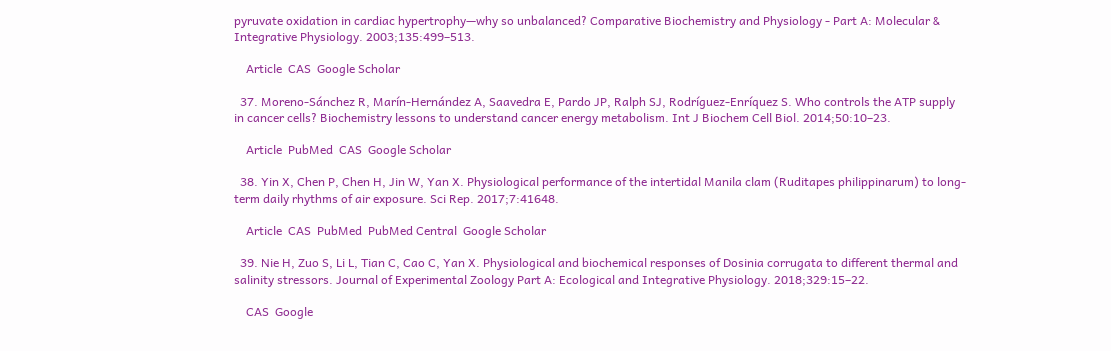pyruvate oxidation in cardiac hypertrophy—why so unbalanced? Comparative Biochemistry and Physiology - Part A: Molecular & Integrative Physiology. 2003;135:499–513.

    Article  CAS  Google Scholar

  37. Moreno-Sánchez R, Marín-Hernández A, Saavedra E, Pardo JP, Ralph SJ, Rodríguez-Enríquez S. Who controls the ATP supply in cancer cells? Biochemistry lessons to understand cancer energy metabolism. Int J Biochem Cell Biol. 2014;50:10–23.

    Article  PubMed  CAS  Google Scholar

  38. Yin X, Chen P, Chen H, Jin W, Yan X. Physiological performance of the intertidal Manila clam (Ruditapes philippinarum) to long-term daily rhythms of air exposure. Sci Rep. 2017;7:41648.

    Article  CAS  PubMed  PubMed Central  Google Scholar

  39. Nie H, Zuo S, Li L, Tian C, Cao C, Yan X. Physiological and biochemical responses of Dosinia corrugata to different thermal and salinity stressors. Journal of Experimental Zoology Part A: Ecological and Integrative Physiology. 2018;329:15–22.

    CAS  Google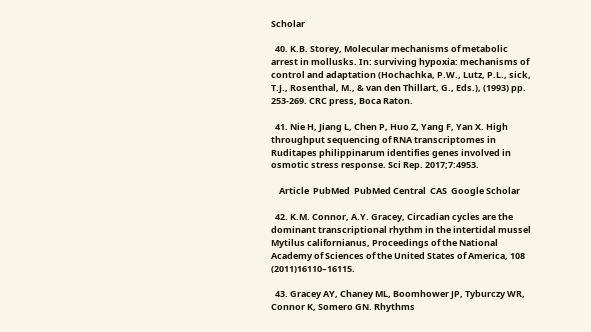Scholar

  40. K.B. Storey, Molecular mechanisms of metabolic arrest in mollusks. In: surviving hypoxia: mechanisms of control and adaptation (Hochachka, P.W., Lutz, P.L., sick, T.J., Rosenthal, M., & van den Thillart, G., Eds.), (1993) pp. 253-269. CRC press, Boca Raton.

  41. Nie H, Jiang L, Chen P, Huo Z, Yang F, Yan X. High throughput sequencing of RNA transcriptomes in Ruditapes philippinarum identifies genes involved in osmotic stress response. Sci Rep. 2017;7:4953.

    Article  PubMed  PubMed Central  CAS  Google Scholar

  42. K.M. Connor, A.Y. Gracey, Circadian cycles are the dominant transcriptional rhythm in the intertidal mussel Mytilus californianus, Proceedings of the National Academy of Sciences of the United States of America, 108 (2011)16110–16115.

  43. Gracey AY, Chaney ML, Boomhower JP, Tyburczy WR, Connor K, Somero GN. Rhythms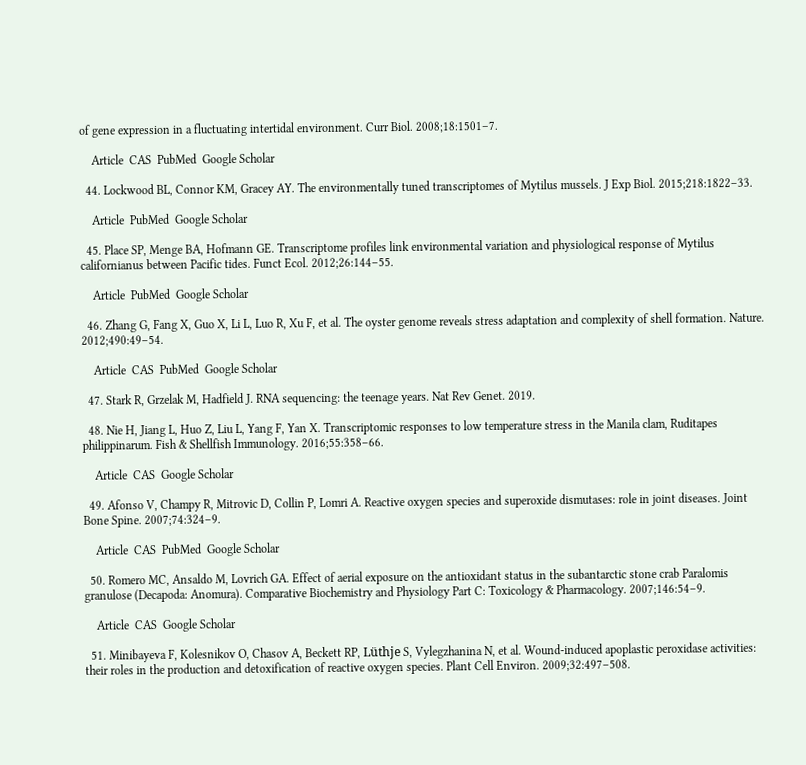of gene expression in a fluctuating intertidal environment. Curr Biol. 2008;18:1501–7.

    Article  CAS  PubMed  Google Scholar

  44. Lockwood BL, Connor KM, Gracey AY. The environmentally tuned transcriptomes of Mytilus mussels. J Exp Biol. 2015;218:1822–33.

    Article  PubMed  Google Scholar

  45. Place SP, Menge BA, Hofmann GE. Transcriptome profiles link environmental variation and physiological response of Mytilus californianus between Pacific tides. Funct Ecol. 2012;26:144–55.

    Article  PubMed  Google Scholar

  46. Zhang G, Fang X, Guo X, Li L, Luo R, Xu F, et al. The oyster genome reveals stress adaptation and complexity of shell formation. Nature. 2012;490:49–54.

    Article  CAS  PubMed  Google Scholar

  47. Stark R, Grzelak M, Hadfield J. RNA sequencing: the teenage years. Nat Rev Genet. 2019.

  48. Nie H, Jiang L, Huo Z, Liu L, Yang F, Yan X. Transcriptomic responses to low temperature stress in the Manila clam, Ruditapes philippinarum. Fish & Shellfish Immunology. 2016;55:358–66.

    Article  CAS  Google Scholar

  49. Afonso V, Champy R, Mitrovic D, Collin P, Lomri A. Reactive oxygen species and superoxide dismutases: role in joint diseases. Joint Bone Spine. 2007;74:324–9.

    Article  CAS  PubMed  Google Scholar

  50. Romero MC, Ansaldo M, Lovrich GA. Effect of aerial exposure on the antioxidant status in the subantarctic stone crab Paralomis granulose (Decapoda: Anomura). Comparative Biochemistry and Physiology Part C: Toxicology & Pharmacology. 2007;146:54–9.

    Article  CAS  Google Scholar

  51. Minibayeva F, Kolesnikov O, Chasov A, Beckett RP, Lüthje S, Vylegzhanina N, et al. Wound-induced apoplastic peroxidase activities: their roles in the production and detoxification of reactive oxygen species. Plant Cell Environ. 2009;32:497–508.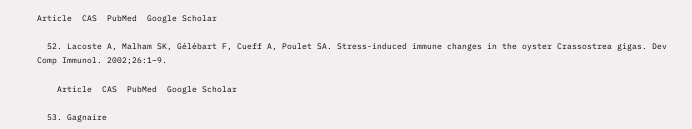Article  CAS  PubMed  Google Scholar

  52. Lacoste A, Malham SK, Gélébart F, Cueff A, Poulet SA. Stress-induced immune changes in the oyster Crassostrea gigas. Dev Comp Immunol. 2002;26:1–9.

    Article  CAS  PubMed  Google Scholar

  53. Gagnaire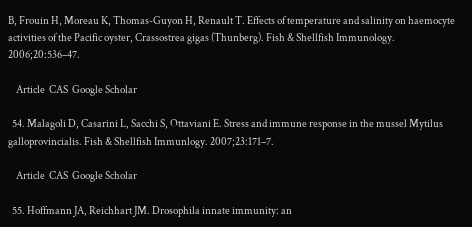B, Frouin H, Moreau K, Thomas-Guyon H, Renault T. Effects of temperature and salinity on haemocyte activities of the Pacific oyster, Crassostrea gigas (Thunberg). Fish & Shellfish Immunology. 2006;20:536–47.

    Article  CAS  Google Scholar

  54. Malagoli D, Casarini L, Sacchi S, Ottaviani E. Stress and immune response in the mussel Mytilus galloprovincialis. Fish & Shellfish Immunlogy. 2007;23:171–7.

    Article  CAS  Google Scholar

  55. Hoffmann JA, Reichhart JM. Drosophila innate immunity: an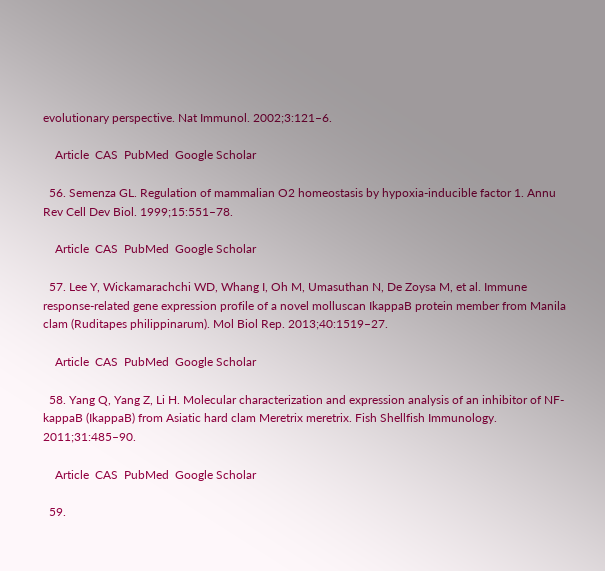evolutionary perspective. Nat Immunol. 2002;3:121–6.

    Article  CAS  PubMed  Google Scholar

  56. Semenza GL. Regulation of mammalian O2 homeostasis by hypoxia-inducible factor 1. Annu Rev Cell Dev Biol. 1999;15:551–78.

    Article  CAS  PubMed  Google Scholar

  57. Lee Y, Wickamarachchi WD, Whang I, Oh M, Umasuthan N, De Zoysa M, et al. Immune response-related gene expression profile of a novel molluscan IkappaB protein member from Manila clam (Ruditapes philippinarum). Mol Biol Rep. 2013;40:1519–27.

    Article  CAS  PubMed  Google Scholar

  58. Yang Q, Yang Z, Li H. Molecular characterization and expression analysis of an inhibitor of NF-kappaB (IkappaB) from Asiatic hard clam Meretrix meretrix. Fish Shellfish Immunology. 2011;31:485–90.

    Article  CAS  PubMed  Google Scholar

  59.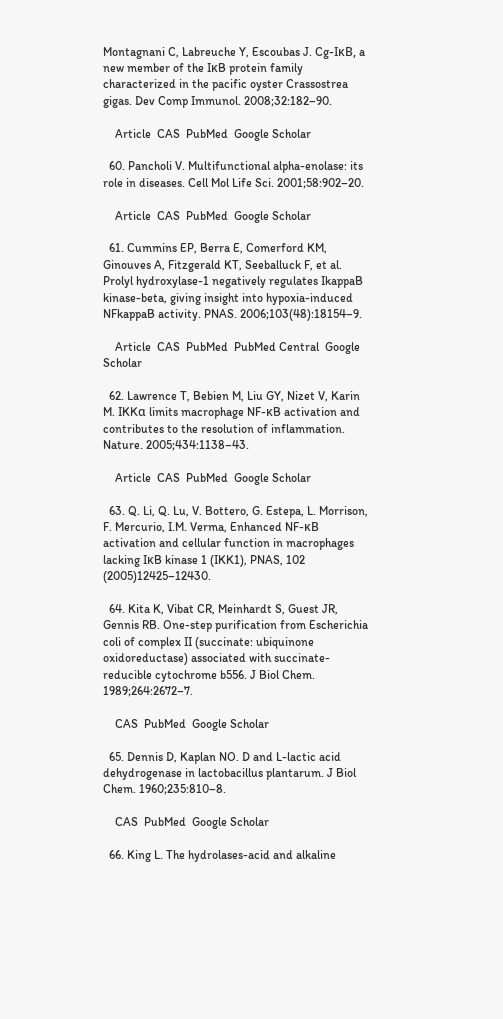Montagnani C, Labreuche Y, Escoubas J. Cg-IκB, a new member of the IκB protein family characterized in the pacific oyster Crassostrea gigas. Dev Comp Immunol. 2008;32:182–90.

    Article  CAS  PubMed  Google Scholar

  60. Pancholi V. Multifunctional alpha-enolase: its role in diseases. Cell Mol Life Sci. 2001;58:902–20.

    Article  CAS  PubMed  Google Scholar

  61. Cummins EP, Berra E, Comerford KM, Ginouves A, Fitzgerald KT, Seeballuck F, et al. Prolyl hydroxylase-1 negatively regulates IkappaB kinase-beta, giving insight into hypoxia-induced NFkappaB activity. PNAS. 2006;103(48):18154–9.

    Article  CAS  PubMed  PubMed Central  Google Scholar

  62. Lawrence T, Bebien M, Liu GY, Nizet V, Karin M. IKKα limits macrophage NF-κB activation and contributes to the resolution of inflammation. Nature. 2005;434:1138–43.

    Article  CAS  PubMed  Google Scholar

  63. Q. Li, Q. Lu, V. Bottero, G. Estepa, L. Morrison, F. Mercurio, I.M. Verma, Enhanced NF-κB activation and cellular function in macrophages lacking IκB kinase 1 (IKK1), PNAS, 102 (2005)12425–12430.

  64. Kita K, Vibat CR, Meinhardt S, Guest JR, Gennis RB. One-step purification from Escherichia coli of complex II (succinate: ubiquinone oxidoreductase) associated with succinate-reducible cytochrome b556. J Biol Chem. 1989;264:2672–7.

    CAS  PubMed  Google Scholar

  65. Dennis D, Kaplan NO. D and L-lactic acid dehydrogenase in lactobacillus plantarum. J Biol Chem. 1960;235:810–8.

    CAS  PubMed  Google Scholar

  66. King L. The hydrolases-acid and alkaline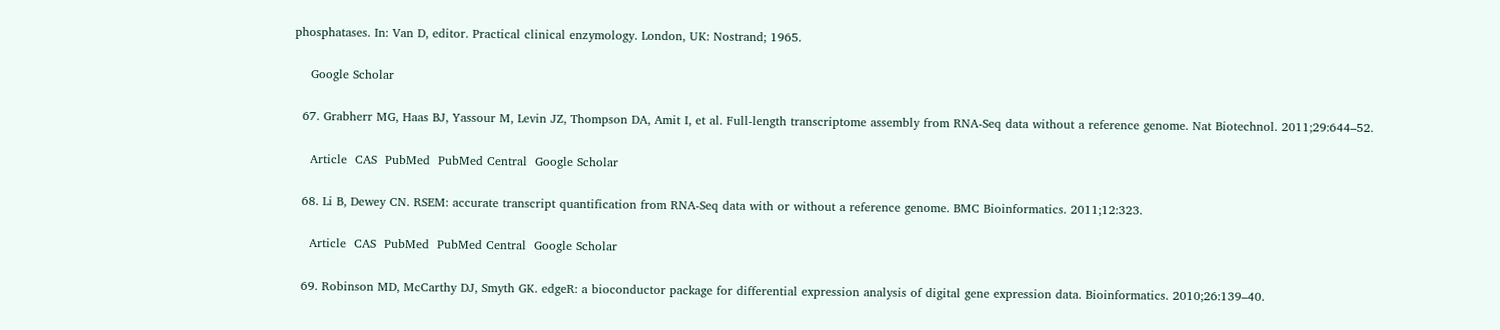phosphatases. In: Van D, editor. Practical clinical enzymology. London, UK: Nostrand; 1965.

    Google Scholar

  67. Grabherr MG, Haas BJ, Yassour M, Levin JZ, Thompson DA, Amit I, et al. Full-length transcriptome assembly from RNA-Seq data without a reference genome. Nat Biotechnol. 2011;29:644–52.

    Article  CAS  PubMed  PubMed Central  Google Scholar

  68. Li B, Dewey CN. RSEM: accurate transcript quantification from RNA-Seq data with or without a reference genome. BMC Bioinformatics. 2011;12:323.

    Article  CAS  PubMed  PubMed Central  Google Scholar

  69. Robinson MD, McCarthy DJ, Smyth GK. edgeR: a bioconductor package for differential expression analysis of digital gene expression data. Bioinformatics. 2010;26:139–40.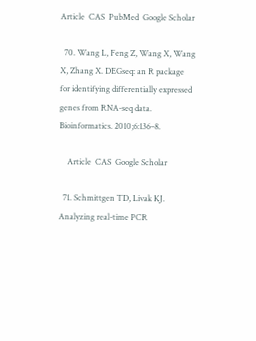Article  CAS  PubMed  Google Scholar

  70. Wang L, Feng Z, Wang X, Wang X, Zhang X. DEGseq: an R package for identifying differentially expressed genes from RNA-seq data. Bioinformatics. 2010;6:136–8.

    Article  CAS  Google Scholar

  71. Schmittgen TD, Livak KJ. Analyzing real-time PCR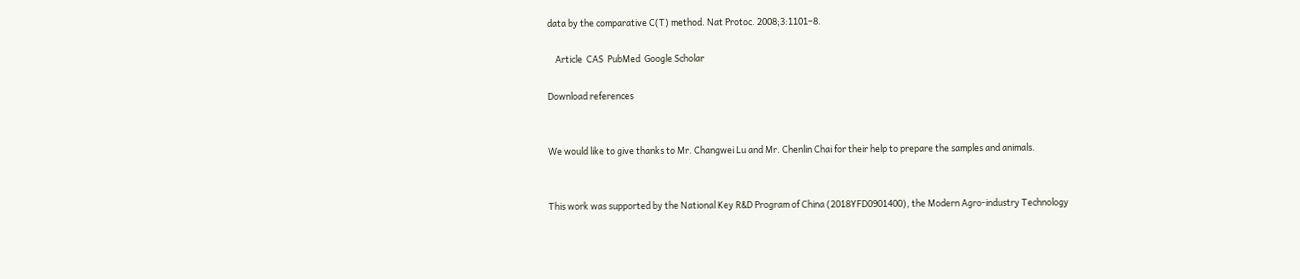data by the comparative C(T) method. Nat Protoc. 2008;3:1101–8.

    Article  CAS  PubMed  Google Scholar

Download references


We would like to give thanks to Mr. Changwei Lu and Mr. Chenlin Chai for their help to prepare the samples and animals.


This work was supported by the National Key R&D Program of China (2018YFD0901400), the Modern Agro-industry Technology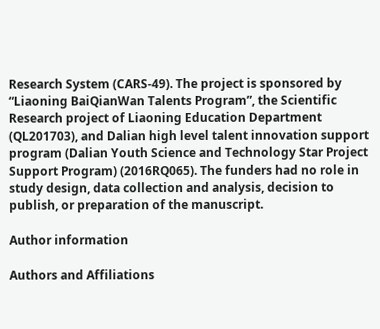Research System (CARS-49). The project is sponsored by “Liaoning BaiQianWan Talents Program”, the Scientific Research project of Liaoning Education Department (QL201703), and Dalian high level talent innovation support program (Dalian Youth Science and Technology Star Project Support Program) (2016RQ065). The funders had no role in study design, data collection and analysis, decision to publish, or preparation of the manuscript.

Author information

Authors and Affiliations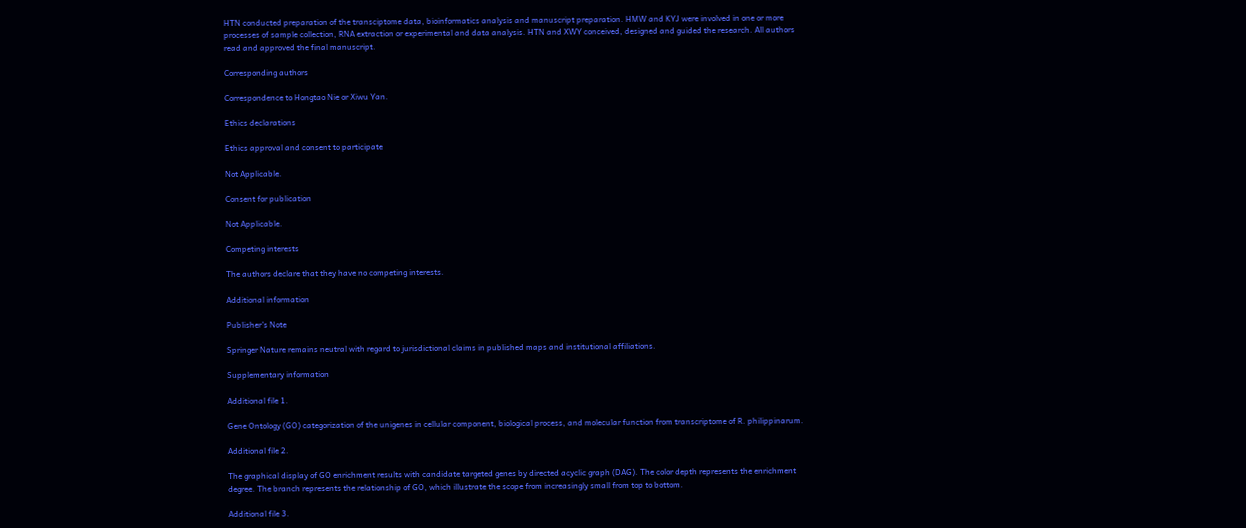HTN conducted preparation of the transciptome data, bioinformatics analysis and manuscript preparation. HMW and KYJ were involved in one or more processes of sample collection, RNA extraction or experimental and data analysis. HTN and XWY conceived, designed and guided the research. All authors read and approved the final manuscript.

Corresponding authors

Correspondence to Hongtao Nie or Xiwu Yan.

Ethics declarations

Ethics approval and consent to participate

Not Applicable.

Consent for publication

Not Applicable.

Competing interests

The authors declare that they have no competing interests.

Additional information

Publisher’s Note

Springer Nature remains neutral with regard to jurisdictional claims in published maps and institutional affiliations.

Supplementary information

Additional file 1.

Gene Ontology (GO) categorization of the unigenes in cellular component, biological process, and molecular function from transcriptome of R. philippinarum.

Additional file 2.

The graphical display of GO enrichment results with candidate targeted genes by directed acyclic graph (DAG). The color depth represents the enrichment degree. The branch represents the relationship of GO, which illustrate the scope from increasingly small from top to bottom.

Additional file 3.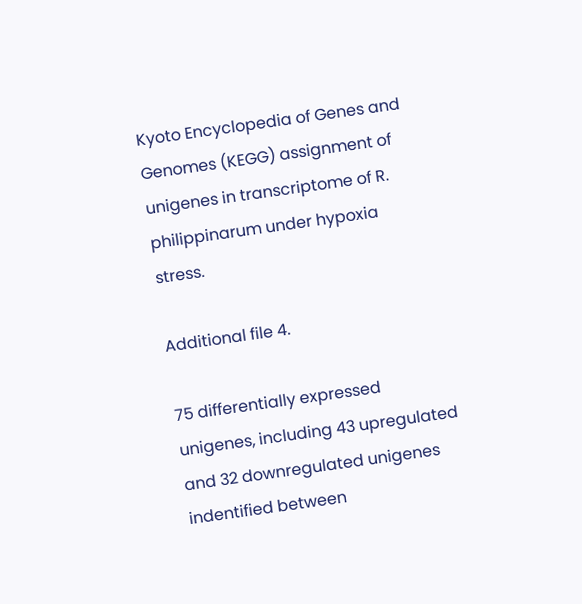Kyoto Encyclopedia of Genes and Genomes (KEGG) assignment of unigenes in transcriptome of R. philippinarum under hypoxia stress.

Additional file 4.

75 differentially expressed unigenes, including 43 upregulated and 32 downregulated unigenes indentified between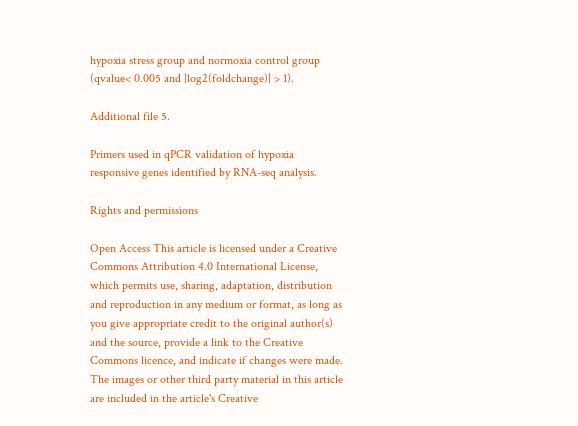hypoxia stress group and normoxia control group (qvalue< 0.005 and |log2(foldchange)| > 1).

Additional file 5.

Primers used in qPCR validation of hypoxia responsive genes identified by RNA-seq analysis.

Rights and permissions

Open Access This article is licensed under a Creative Commons Attribution 4.0 International License, which permits use, sharing, adaptation, distribution and reproduction in any medium or format, as long as you give appropriate credit to the original author(s) and the source, provide a link to the Creative Commons licence, and indicate if changes were made. The images or other third party material in this article are included in the article's Creative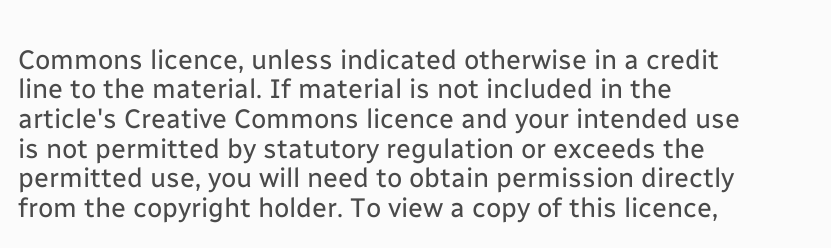Commons licence, unless indicated otherwise in a credit line to the material. If material is not included in the article's Creative Commons licence and your intended use is not permitted by statutory regulation or exceeds the permitted use, you will need to obtain permission directly from the copyright holder. To view a copy of this licence,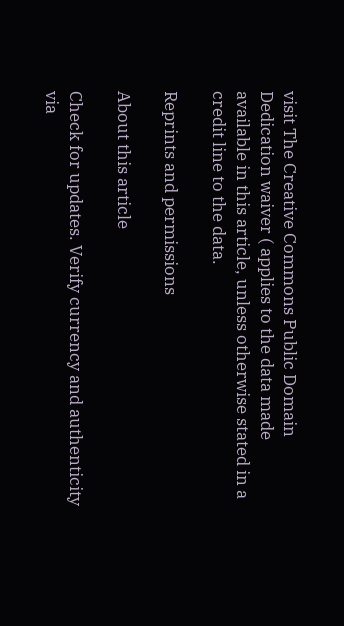visit The Creative Commons Public Domain Dedication waiver ( applies to the data made available in this article, unless otherwise stated in a credit line to the data.

Reprints and permissions

About this article

Check for updates. Verify currency and authenticity via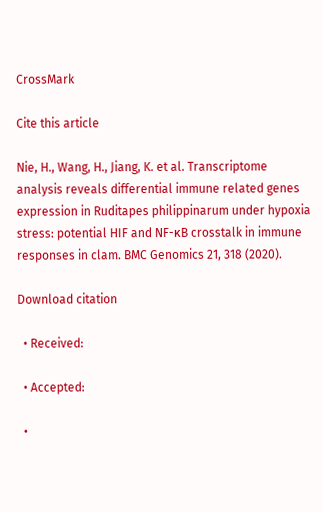CrossMark

Cite this article

Nie, H., Wang, H., Jiang, K. et al. Transcriptome analysis reveals differential immune related genes expression in Ruditapes philippinarum under hypoxia stress: potential HIF and NF-κB crosstalk in immune responses in clam. BMC Genomics 21, 318 (2020).

Download citation

  • Received:

  • Accepted:

  •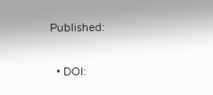Published:

  • DOI: